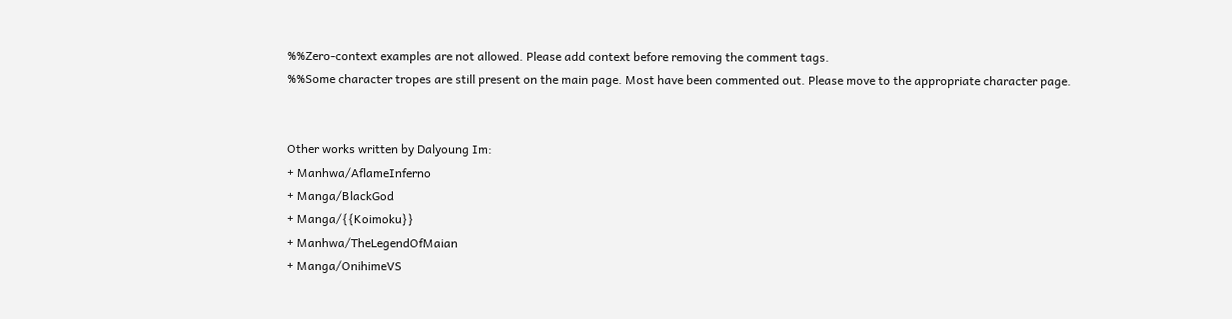%%Zero-context examples are not allowed. Please add context before removing the comment tags.
%%Some character tropes are still present on the main page. Most have been commented out. Please move to the appropriate character page.


Other works written by Dalyoung Im:
+ Manhwa/AflameInferno
+ Manga/BlackGod
+ Manga/{{Koimoku}}
+ Manhwa/TheLegendOfMaian
+ Manga/OnihimeVS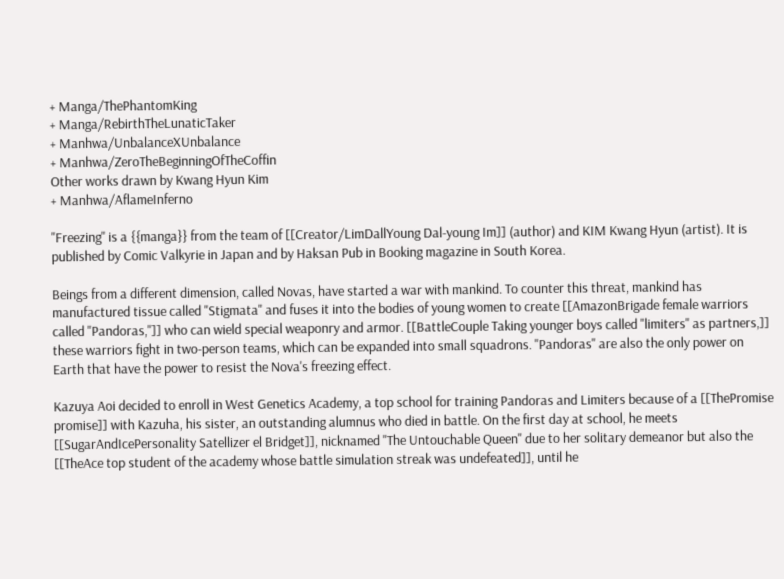+ Manga/ThePhantomKing
+ Manga/RebirthTheLunaticTaker
+ Manhwa/UnbalanceXUnbalance
+ Manhwa/ZeroTheBeginningOfTheCoffin
Other works drawn by Kwang Hyun Kim
+ Manhwa/AflameInferno

''Freezing'' is a {{manga}} from the team of [[Creator/LimDallYoung Dal-young Im]] (author) and KIM Kwang Hyun (artist). It is published by Comic Valkyrie in Japan and by Haksan Pub in Booking magazine in South Korea.

Beings from a different dimension, called Novas, have started a war with mankind. To counter this threat, mankind has manufactured tissue called "Stigmata" and fuses it into the bodies of young women to create [[AmazonBrigade female warriors called "Pandoras,"]] who can wield special weaponry and armor. [[BattleCouple Taking younger boys called "limiters" as partners,]] these warriors fight in two-person teams, which can be expanded into small squadrons. "Pandoras" are also the only power on Earth that have the power to resist the Nova's freezing effect.

Kazuya Aoi decided to enroll in West Genetics Academy, a top school for training Pandoras and Limiters because of a [[ThePromise promise]] with Kazuha, his sister, an outstanding alumnus who died in battle. On the first day at school, he meets [[SugarAndIcePersonality Satellizer el Bridget]], nicknamed "The Untouchable Queen" due to her solitary demeanor but also the [[TheAce top student of the academy whose battle simulation streak was undefeated]], until he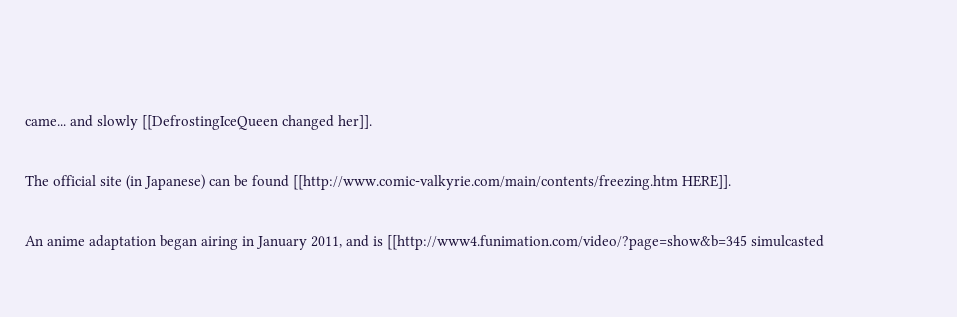came... and slowly [[DefrostingIceQueen changed her]].

The official site (in Japanese) can be found [[http://www.comic-valkyrie.com/main/contents/freezing.htm HERE]].

An anime adaptation began airing in January 2011, and is [[http://www4.funimation.com/video/?page=show&b=345 simulcasted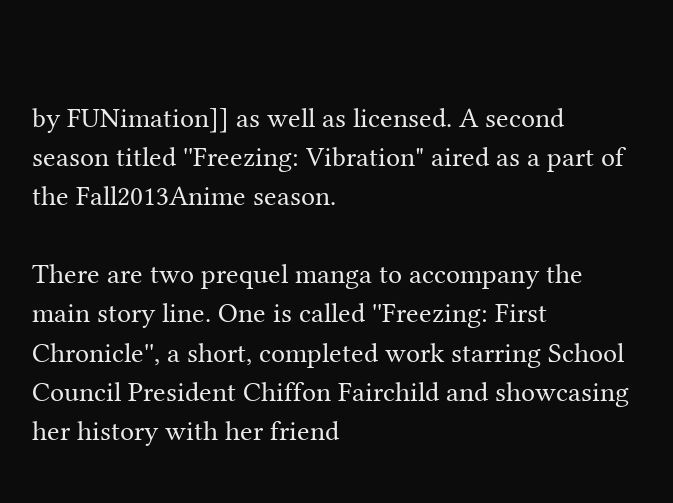by FUNimation]] as well as licensed. A second season titled ''Freezing: Vibration" aired as a part of the Fall2013Anime season.

There are two prequel manga to accompany the main story line. One is called ''Freezing: First Chronicle'', a short, completed work starring School Council President Chiffon Fairchild and showcasing her history with her friend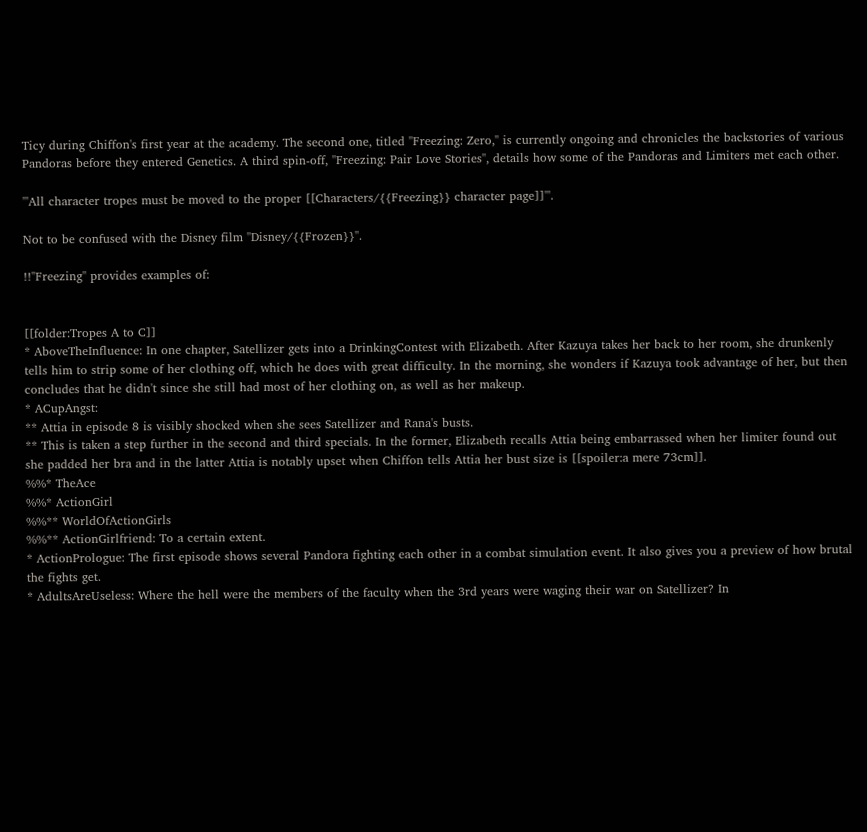Ticy during Chiffon's first year at the academy. The second one, titled ''Freezing: Zero,'' is currently ongoing and chronicles the backstories of various Pandoras before they entered Genetics. A third spin-off, ''Freezing: Pair Love Stories'', details how some of the Pandoras and Limiters met each other.

'''All character tropes must be moved to the proper [[Characters/{{Freezing}} character page]]'''.

Not to be confused with the Disney film ''Disney/{{Frozen}}''.

!!''Freezing'' provides examples of:


[[folder:Tropes A to C]]
* AboveTheInfluence: In one chapter, Satellizer gets into a DrinkingContest with Elizabeth. After Kazuya takes her back to her room, she drunkenly tells him to strip some of her clothing off, which he does with great difficulty. In the morning, she wonders if Kazuya took advantage of her, but then concludes that he didn't since she still had most of her clothing on, as well as her makeup.
* ACupAngst:
** Attia in episode 8 is visibly shocked when she sees Satellizer and Rana's busts.
** This is taken a step further in the second and third specials. In the former, Elizabeth recalls Attia being embarrassed when her limiter found out she padded her bra and in the latter Attia is notably upset when Chiffon tells Attia her bust size is [[spoiler:a mere 73cm]].
%%* TheAce
%%* ActionGirl
%%** WorldOfActionGirls
%%** ActionGirlfriend: To a certain extent.
* ActionPrologue: The first episode shows several Pandora fighting each other in a combat simulation event. It also gives you a preview of how brutal the fights get.
* AdultsAreUseless: Where the hell were the members of the faculty when the 3rd years were waging their war on Satellizer? In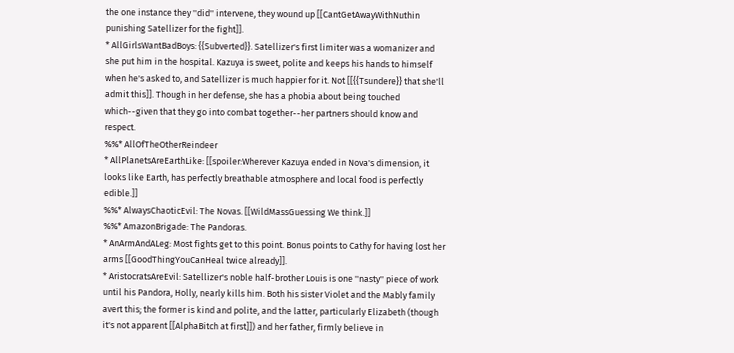the one instance they ''did'' intervene, they wound up [[CantGetAwayWithNuthin punishing Satellizer for the fight]].
* AllGirlsWantBadBoys: {{Subverted}}. Satellizer's first limiter was a womanizer and she put him in the hospital. Kazuya is sweet, polite and keeps his hands to himself when he's asked to, and Satellizer is much happier for it. Not [[{{Tsundere}} that she'll admit this]]. Though in her defense, she has a phobia about being touched which--given that they go into combat together--her partners should know and respect.
%%* AllOfTheOtherReindeer
* AllPlanetsAreEarthLike: [[spoiler:Wherever Kazuya ended in Nova's dimension, it looks like Earth, has perfectly breathable atmosphere and local food is perfectly edible.]]
%%* AlwaysChaoticEvil: The Novas. [[WildMassGuessing We think.]]
%%* AmazonBrigade: The Pandoras.
* AnArmAndALeg: Most fights get to this point. Bonus points to Cathy for having lost her arms [[GoodThingYouCanHeal twice already]].
* AristocratsAreEvil: Satellizer's noble half-brother Louis is one ''nasty'' piece of work until his Pandora, Holly, nearly kills him. Both his sister Violet and the Mably family avert this; the former is kind and polite, and the latter, particularly Elizabeth (though it's not apparent [[AlphaBitch at first]]) and her father, firmly believe in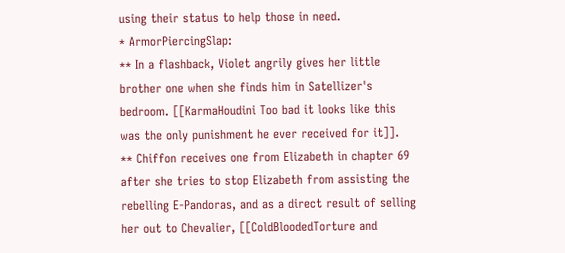using their status to help those in need.
* ArmorPiercingSlap:
** In a flashback, Violet angrily gives her little brother one when she finds him in Satellizer's bedroom. [[KarmaHoudini Too bad it looks like this was the only punishment he ever received for it]].
** Chiffon receives one from Elizabeth in chapter 69 after she tries to stop Elizabeth from assisting the rebelling E-Pandoras, and as a direct result of selling her out to Chevalier, [[ColdBloodedTorture and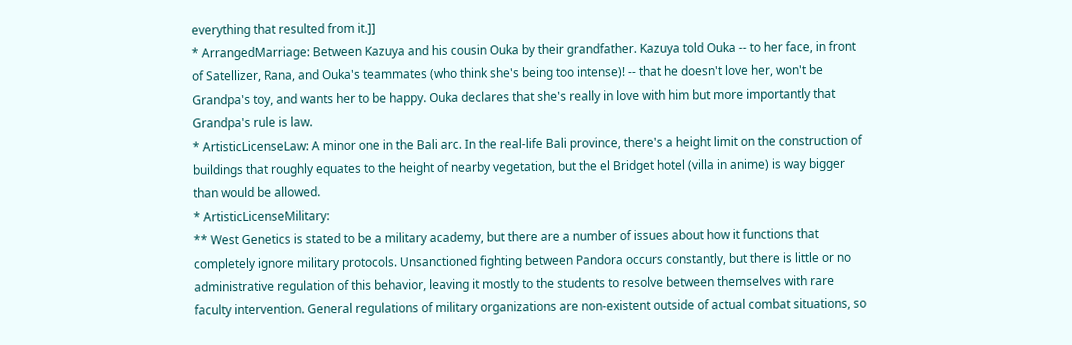everything that resulted from it.]]
* ArrangedMarriage: Between Kazuya and his cousin Ouka by their grandfather. Kazuya told Ouka -- to her face, in front of Satellizer, Rana, and Ouka's teammates (who think she's being too intense)! -- that he doesn't love her, won't be Grandpa's toy, and wants her to be happy. Ouka declares that she's really in love with him but more importantly that Grandpa's rule is law.
* ArtisticLicenseLaw: A minor one in the Bali arc. In the real-life Bali province, there's a height limit on the construction of buildings that roughly equates to the height of nearby vegetation, but the el Bridget hotel (villa in anime) is way bigger than would be allowed.
* ArtisticLicenseMilitary:
** West Genetics is stated to be a military academy, but there are a number of issues about how it functions that completely ignore military protocols. Unsanctioned fighting between Pandora occurs constantly, but there is little or no administrative regulation of this behavior, leaving it mostly to the students to resolve between themselves with rare faculty intervention. General regulations of military organizations are non-existent outside of actual combat situations, so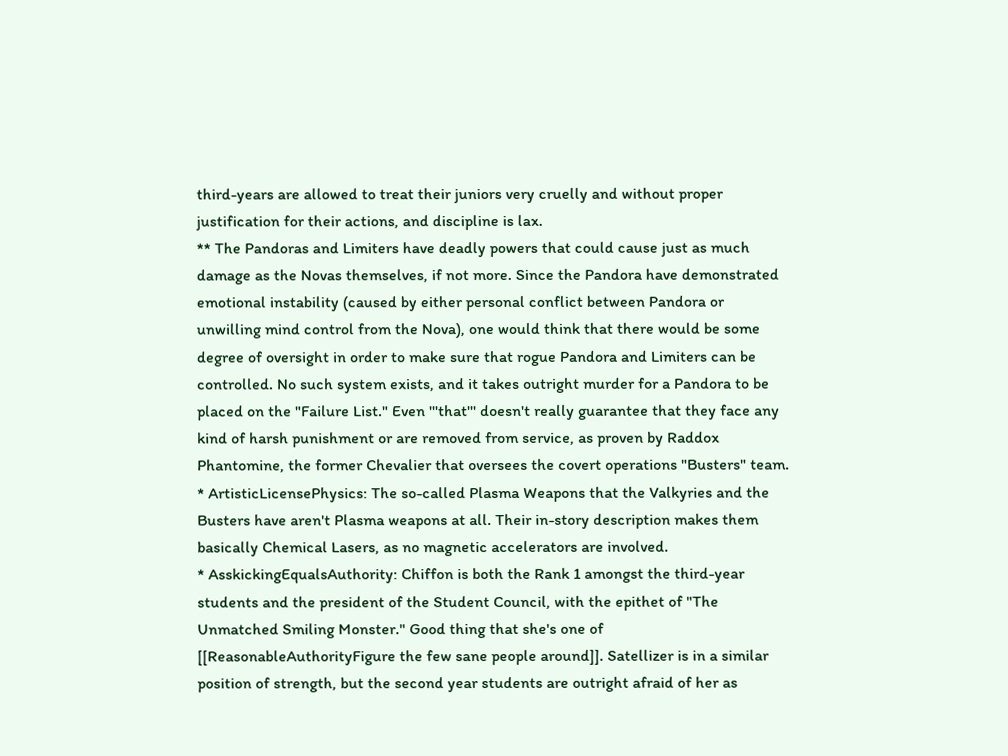third-years are allowed to treat their juniors very cruelly and without proper justification for their actions, and discipline is lax.
** The Pandoras and Limiters have deadly powers that could cause just as much damage as the Novas themselves, if not more. Since the Pandora have demonstrated emotional instability (caused by either personal conflict between Pandora or unwilling mind control from the Nova), one would think that there would be some degree of oversight in order to make sure that rogue Pandora and Limiters can be controlled. No such system exists, and it takes outright murder for a Pandora to be placed on the "Failure List." Even '''that''' doesn't really guarantee that they face any kind of harsh punishment or are removed from service, as proven by Raddox Phantomine, the former Chevalier that oversees the covert operations "Busters" team.
* ArtisticLicensePhysics: The so-called Plasma Weapons that the Valkyries and the Busters have aren't Plasma weapons at all. Their in-story description makes them basically Chemical Lasers, as no magnetic accelerators are involved.
* AsskickingEqualsAuthority: Chiffon is both the Rank 1 amongst the third-year students and the president of the Student Council, with the epithet of "The Unmatched Smiling Monster." Good thing that she's one of [[ReasonableAuthorityFigure the few sane people around]]. Satellizer is in a similar position of strength, but the second year students are outright afraid of her as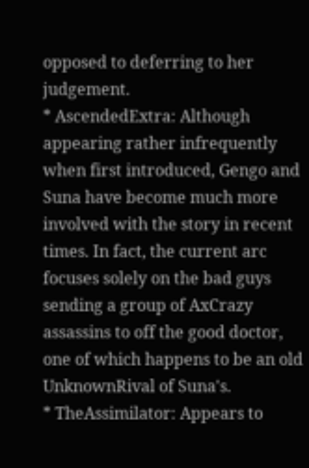opposed to deferring to her judgement.
* AscendedExtra: Although appearing rather infrequently when first introduced, Gengo and Suna have become much more involved with the story in recent times. In fact, the current arc focuses solely on the bad guys sending a group of AxCrazy assassins to off the good doctor, one of which happens to be an old UnknownRival of Suna's.
* TheAssimilator: Appears to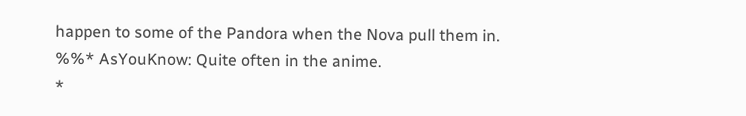happen to some of the Pandora when the Nova pull them in.
%%* AsYouKnow: Quite often in the anime.
*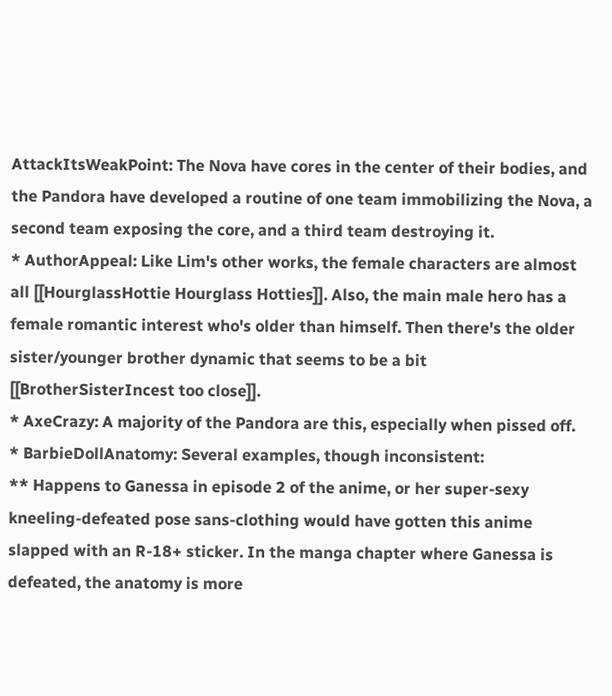AttackItsWeakPoint: The Nova have cores in the center of their bodies, and the Pandora have developed a routine of one team immobilizing the Nova, a second team exposing the core, and a third team destroying it.
* AuthorAppeal: Like Lim's other works, the female characters are almost all [[HourglassHottie Hourglass Hotties]]. Also, the main male hero has a female romantic interest who's older than himself. Then there's the older sister/younger brother dynamic that seems to be a bit [[BrotherSisterIncest too close]].
* AxeCrazy: A majority of the Pandora are this, especially when pissed off.
* BarbieDollAnatomy: Several examples, though inconsistent:
** Happens to Ganessa in episode 2 of the anime, or her super-sexy kneeling-defeated pose sans-clothing would have gotten this anime slapped with an R-18+ sticker. In the manga chapter where Ganessa is defeated, the anatomy is more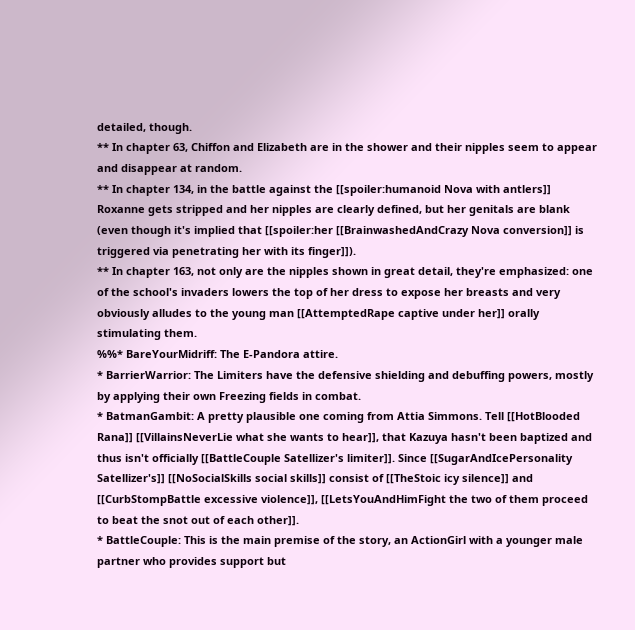detailed, though.
** In chapter 63, Chiffon and Elizabeth are in the shower and their nipples seem to appear and disappear at random.
** In chapter 134, in the battle against the [[spoiler:humanoid Nova with antlers]] Roxanne gets stripped and her nipples are clearly defined, but her genitals are blank (even though it's implied that [[spoiler:her [[BrainwashedAndCrazy Nova conversion]] is triggered via penetrating her with its finger]]).
** In chapter 163, not only are the nipples shown in great detail, they're emphasized: one of the school's invaders lowers the top of her dress to expose her breasts and very obviously alludes to the young man [[AttemptedRape captive under her]] orally stimulating them.
%%* BareYourMidriff: The E-Pandora attire.
* BarrierWarrior: The Limiters have the defensive shielding and debuffing powers, mostly by applying their own Freezing fields in combat.
* BatmanGambit: A pretty plausible one coming from Attia Simmons. Tell [[HotBlooded Rana]] [[VillainsNeverLie what she wants to hear]], that Kazuya hasn't been baptized and thus isn't officially [[BattleCouple Satellizer's limiter]]. Since [[SugarAndIcePersonality Satellizer's]] [[NoSocialSkills social skills]] consist of [[TheStoic icy silence]] and [[CurbStompBattle excessive violence]], [[LetsYouAndHimFight the two of them proceed to beat the snot out of each other]].
* BattleCouple: This is the main premise of the story, an ActionGirl with a younger male partner who provides support but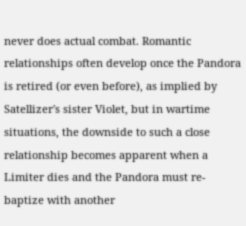never does actual combat. Romantic relationships often develop once the Pandora is retired (or even before), as implied by Satellizer's sister Violet, but in wartime situations, the downside to such a close relationship becomes apparent when a Limiter dies and the Pandora must re-baptize with another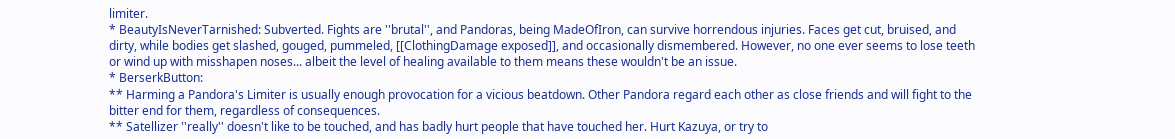limiter.
* BeautyIsNeverTarnished: Subverted. Fights are ''brutal'', and Pandoras, being MadeOfIron, can survive horrendous injuries. Faces get cut, bruised, and dirty, while bodies get slashed, gouged, pummeled, [[ClothingDamage exposed]], and occasionally dismembered. However, no one ever seems to lose teeth or wind up with misshapen noses... albeit the level of healing available to them means these wouldn't be an issue.
* BerserkButton:
** Harming a Pandora's Limiter is usually enough provocation for a vicious beatdown. Other Pandora regard each other as close friends and will fight to the bitter end for them, regardless of consequences.
** Satellizer ''really'' doesn't like to be touched, and has badly hurt people that have touched her. Hurt Kazuya, or try to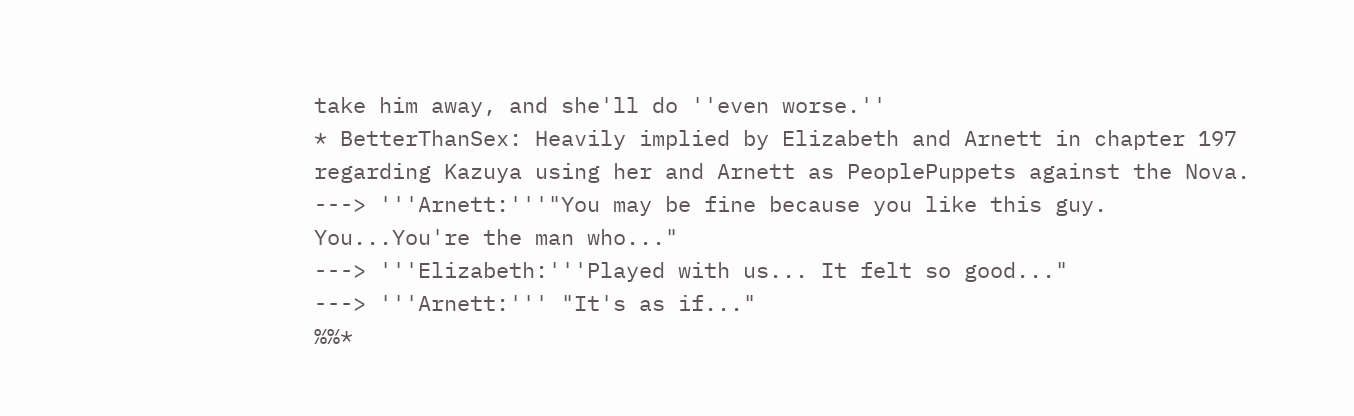take him away, and she'll do ''even worse.''
* BetterThanSex: Heavily implied by Elizabeth and Arnett in chapter 197 regarding Kazuya using her and Arnett as PeoplePuppets against the Nova.
---> '''Arnett:'''"You may be fine because you like this guy. You...You're the man who..."
---> '''Elizabeth:'''Played with us... It felt so good..."
---> '''Arnett:''' "It's as if..."
%%*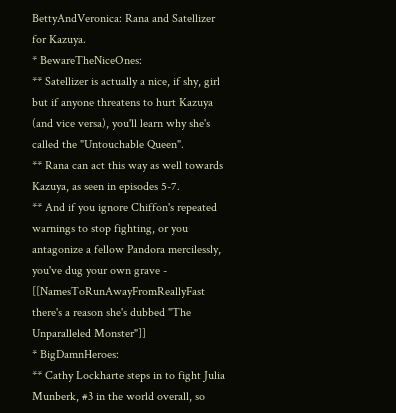BettyAndVeronica: Rana and Satellizer for Kazuya.
* BewareTheNiceOnes:
** Satellizer is actually a nice, if shy, girl but if anyone threatens to hurt Kazuya (and vice versa), you'll learn why she's called the "Untouchable Queen".
** Rana can act this way as well towards Kazuya, as seen in episodes 5-7.
** And if you ignore Chiffon's repeated warnings to stop fighting, or you antagonize a fellow Pandora mercilessly, you've dug your own grave - [[NamesToRunAwayFromReallyFast there's a reason she's dubbed "The Unparalleled Monster"]]
* BigDamnHeroes:
** Cathy Lockharte steps in to fight Julia Munberk, #3 in the world overall, so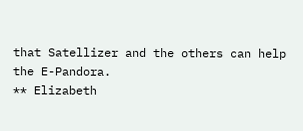that Satellizer and the others can help the E-Pandora.
** Elizabeth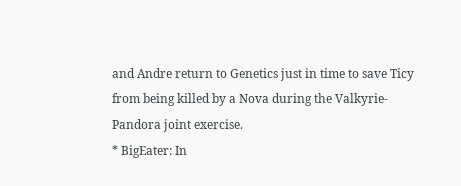and Andre return to Genetics just in time to save Ticy from being killed by a Nova during the Valkyrie-Pandora joint exercise.
* BigEater: In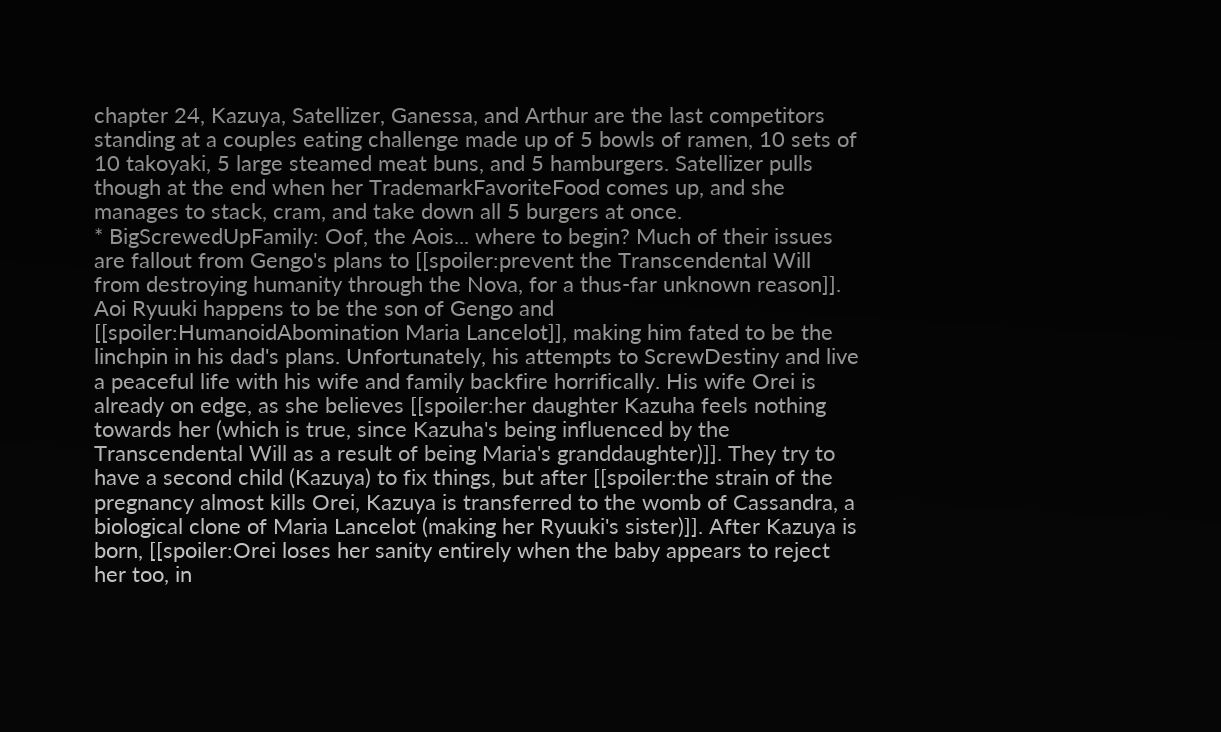chapter 24, Kazuya, Satellizer, Ganessa, and Arthur are the last competitors standing at a couples eating challenge made up of 5 bowls of ramen, 10 sets of 10 takoyaki, 5 large steamed meat buns, and 5 hamburgers. Satellizer pulls though at the end when her TrademarkFavoriteFood comes up, and she manages to stack, cram, and take down all 5 burgers at once.
* BigScrewedUpFamily: Oof, the Aois... where to begin? Much of their issues are fallout from Gengo's plans to [[spoiler:prevent the Transcendental Will from destroying humanity through the Nova, for a thus-far unknown reason]]. Aoi Ryuuki happens to be the son of Gengo and [[spoiler:HumanoidAbomination Maria Lancelot]], making him fated to be the linchpin in his dad's plans. Unfortunately, his attempts to ScrewDestiny and live a peaceful life with his wife and family backfire horrifically. His wife Orei is already on edge, as she believes [[spoiler:her daughter Kazuha feels nothing towards her (which is true, since Kazuha's being influenced by the Transcendental Will as a result of being Maria's granddaughter)]]. They try to have a second child (Kazuya) to fix things, but after [[spoiler:the strain of the pregnancy almost kills Orei, Kazuya is transferred to the womb of Cassandra, a biological clone of Maria Lancelot (making her Ryuuki's sister)]]. After Kazuya is born, [[spoiler:Orei loses her sanity entirely when the baby appears to reject her too, in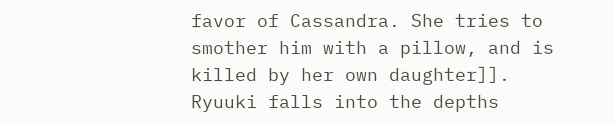favor of Cassandra. She tries to smother him with a pillow, and is killed by her own daughter]]. Ryuuki falls into the depths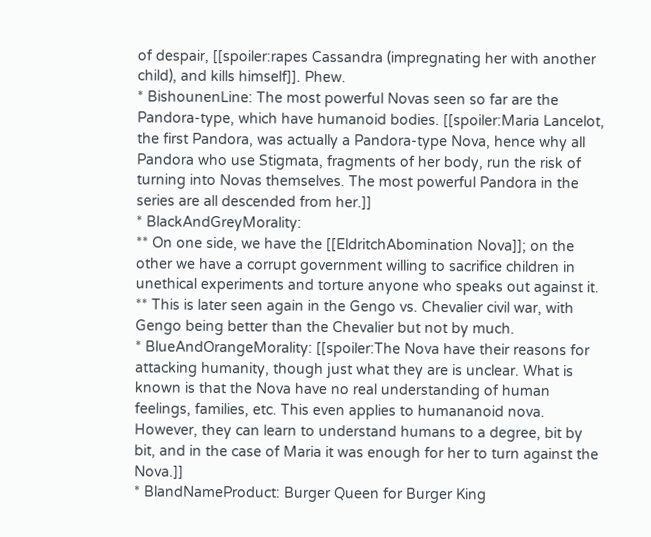of despair, [[spoiler:rapes Cassandra (impregnating her with another child), and kills himself]]. Phew.
* BishounenLine: The most powerful Novas seen so far are the Pandora-type, which have humanoid bodies. [[spoiler:Maria Lancelot, the first Pandora, was actually a Pandora-type Nova, hence why all Pandora who use Stigmata, fragments of her body, run the risk of turning into Novas themselves. The most powerful Pandora in the series are all descended from her.]]
* BlackAndGreyMorality:
** On one side, we have the [[EldritchAbomination Nova]]; on the other we have a corrupt government willing to sacrifice children in unethical experiments and torture anyone who speaks out against it.
** This is later seen again in the Gengo vs. Chevalier civil war, with Gengo being better than the Chevalier but not by much.
* BlueAndOrangeMorality: [[spoiler:The Nova have their reasons for attacking humanity, though just what they are is unclear. What is known is that the Nova have no real understanding of human feelings, families, etc. This even applies to humananoid nova. However, they can learn to understand humans to a degree, bit by bit, and in the case of Maria it was enough for her to turn against the Nova.]]
* BlandNameProduct: Burger Queen for Burger King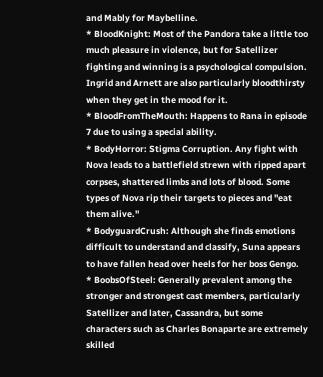and Mably for Maybelline.
* BloodKnight: Most of the Pandora take a little too much pleasure in violence, but for Satellizer fighting and winning is a psychological compulsion. Ingrid and Arnett are also particularly bloodthirsty when they get in the mood for it.
* BloodFromTheMouth: Happens to Rana in episode 7 due to using a special ability.
* BodyHorror: Stigma Corruption. Any fight with Nova leads to a battlefield strewn with ripped apart corpses, shattered limbs and lots of blood. Some types of Nova rip their targets to pieces and ''eat them alive.''
* BodyguardCrush: Although she finds emotions difficult to understand and classify, Suna appears to have fallen head over heels for her boss Gengo.
* BoobsOfSteel: Generally prevalent among the stronger and strongest cast members, particularly Satellizer and later, Cassandra, but some characters such as Charles Bonaparte are extremely skilled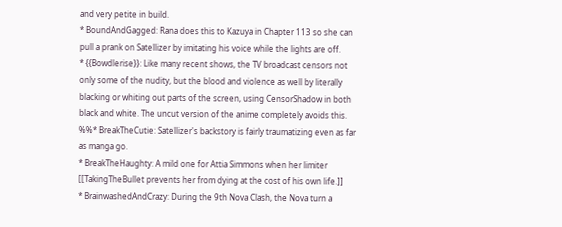and very petite in build.
* BoundAndGagged: Rana does this to Kazuya in Chapter 113 so she can pull a prank on Satellizer by imitating his voice while the lights are off.
* {{Bowdlerise}}: Like many recent shows, the TV broadcast censors not only some of the nudity, but the blood and violence as well by literally blacking or whiting out parts of the screen, using CensorShadow in both black and white. The uncut version of the anime completely avoids this.
%%* BreakTheCutie: Satellizer's backstory is fairly traumatizing even as far as manga go.
* BreakTheHaughty: A mild one for Attia Simmons when her limiter [[TakingTheBullet prevents her from dying at the cost of his own life.]]
* BrainwashedAndCrazy: During the 9th Nova Clash, the Nova turn a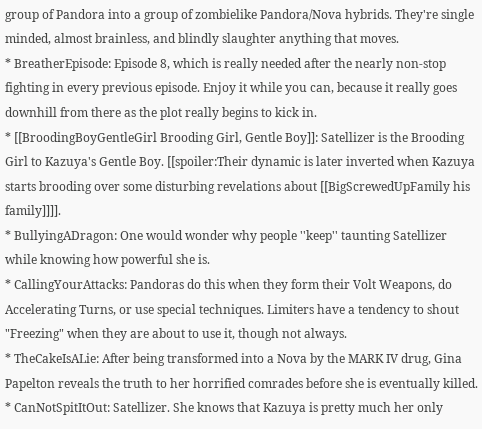group of Pandora into a group of zombielike Pandora/Nova hybrids. They're single minded, almost brainless, and blindly slaughter anything that moves.
* BreatherEpisode: Episode 8, which is really needed after the nearly non-stop fighting in every previous episode. Enjoy it while you can, because it really goes downhill from there as the plot really begins to kick in.
* [[BroodingBoyGentleGirl Brooding Girl, Gentle Boy]]: Satellizer is the Brooding Girl to Kazuya's Gentle Boy. [[spoiler:Their dynamic is later inverted when Kazuya starts brooding over some disturbing revelations about [[BigScrewedUpFamily his family]]]].
* BullyingADragon: One would wonder why people ''keep'' taunting Satellizer while knowing how powerful she is.
* CallingYourAttacks: Pandoras do this when they form their Volt Weapons, do Accelerating Turns, or use special techniques. Limiters have a tendency to shout "Freezing" when they are about to use it, though not always.
* TheCakeIsALie: After being transformed into a Nova by the MARK IV drug, Gina Papelton reveals the truth to her horrified comrades before she is eventually killed.
* CanNotSpitItOut: Satellizer. She knows that Kazuya is pretty much her only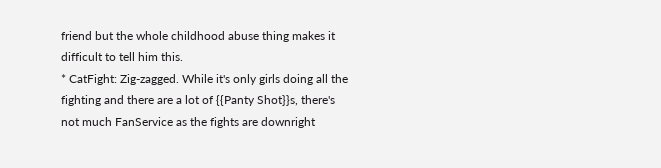friend but the whole childhood abuse thing makes it difficult to tell him this.
* CatFight: Zig-zagged. While it's only girls doing all the fighting and there are a lot of {{Panty Shot}}s, there's not much FanService as the fights are downright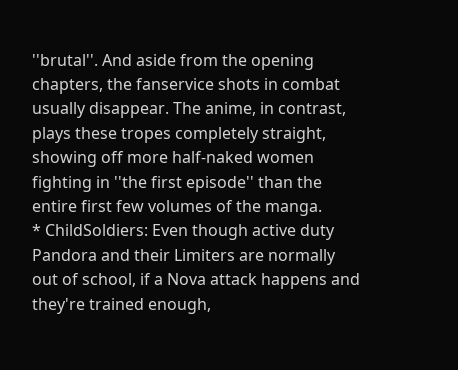''brutal''. And aside from the opening chapters, the fanservice shots in combat usually disappear. The anime, in contrast, plays these tropes completely straight, showing off more half-naked women fighting in ''the first episode'' than the entire first few volumes of the manga.
* ChildSoldiers: Even though active duty Pandora and their Limiters are normally out of school, if a Nova attack happens and they're trained enough,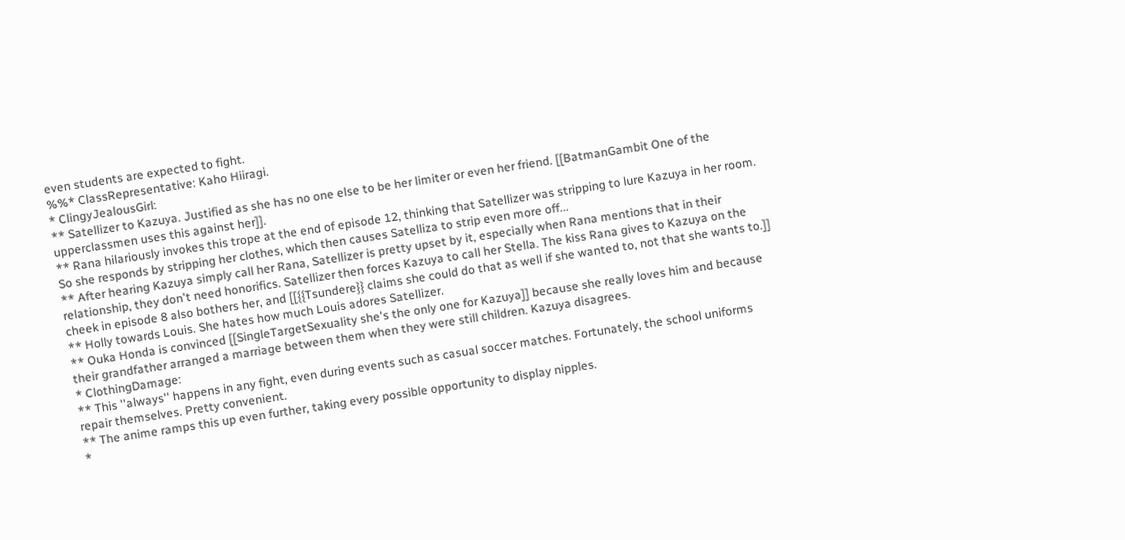even students are expected to fight.
%%* ClassRepresentative: Kaho Hiiragi.
* ClingyJealousGirl:
** Satellizer to Kazuya. Justified as she has no one else to be her limiter or even her friend. [[BatmanGambit One of the upperclassmen uses this against her]].
** Rana hilariously invokes this trope at the end of episode 12, thinking that Satellizer was stripping to lure Kazuya in her room. So she responds by stripping her clothes, which then causes Satelliza to strip even more off...
** After hearing Kazuya simply call her Rana, Satellizer is pretty upset by it, especially when Rana mentions that in their relationship, they don't need honorifics. Satellizer then forces Kazuya to call her Stella. The kiss Rana gives to Kazuya on the cheek in episode 8 also bothers her, and [[{{Tsundere}} claims she could do that as well if she wanted to, not that she wants to.]]
** Holly towards Louis. She hates how much Louis adores Satellizer.
** Ouka Honda is convinced [[SingleTargetSexuality she's the only one for Kazuya]] because she really loves him and because their grandfather arranged a marriage between them when they were still children. Kazuya disagrees.
* ClothingDamage:
** This ''always'' happens in any fight, even during events such as casual soccer matches. Fortunately, the school uniforms repair themselves. Pretty convenient.
** The anime ramps this up even further, taking every possible opportunity to display nipples.
*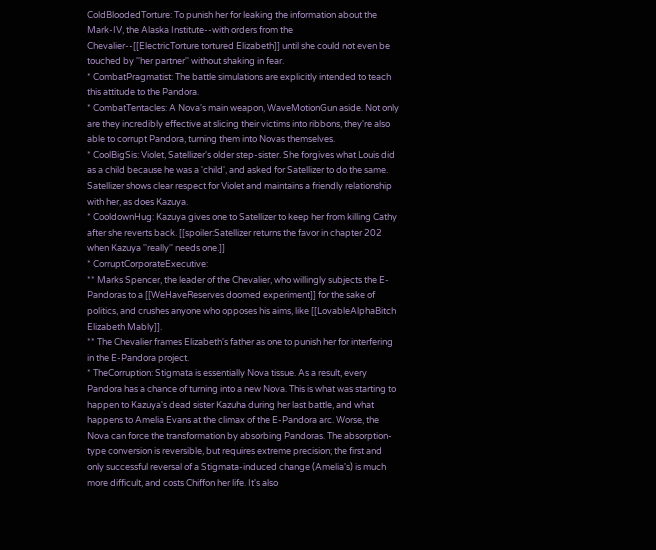ColdBloodedTorture: To punish her for leaking the information about the Mark-IV, the Alaska Institute--with orders from the Chevalier--[[ElectricTorture tortured Elizabeth]] until she could not even be touched by ''her partner'' without shaking in fear.
* CombatPragmatist: The battle simulations are explicitly intended to teach this attitude to the Pandora.
* CombatTentacles: A Nova's main weapon, WaveMotionGun aside. Not only are they incredibly effective at slicing their victims into ribbons, they're also able to corrupt Pandora, turning them into Novas themselves.
* CoolBigSis: Violet, Satellizer's older step-sister. She forgives what Louis did as a child because he was a 'child', and asked for Satellizer to do the same. Satellizer shows clear respect for Violet and maintains a friendly relationship with her, as does Kazuya.
* CooldownHug: Kazuya gives one to Satellizer to keep her from killing Cathy after she reverts back. [[spoiler:Satellizer returns the favor in chapter 202 when Kazuya ''really'' needs one.]]
* CorruptCorporateExecutive:
** Marks Spencer, the leader of the Chevalier, who willingly subjects the E-Pandoras to a [[WeHaveReserves doomed experiment]] for the sake of politics, and crushes anyone who opposes his aims, like [[LovableAlphaBitch Elizabeth Mably]].
** The Chevalier frames Elizabeth's father as one to punish her for interfering in the E-Pandora project.
* TheCorruption: Stigmata is essentially Nova tissue. As a result, every Pandora has a chance of turning into a new Nova. This is what was starting to happen to Kazuya's dead sister Kazuha during her last battle, and what happens to Amelia Evans at the climax of the E-Pandora arc. Worse, the Nova can force the transformation by absorbing Pandoras. The absorption-type conversion is reversible, but requires extreme precision; the first and only successful reversal of a Stigmata-induced change (Amelia's) is much more difficult, and costs Chiffon her life. It's also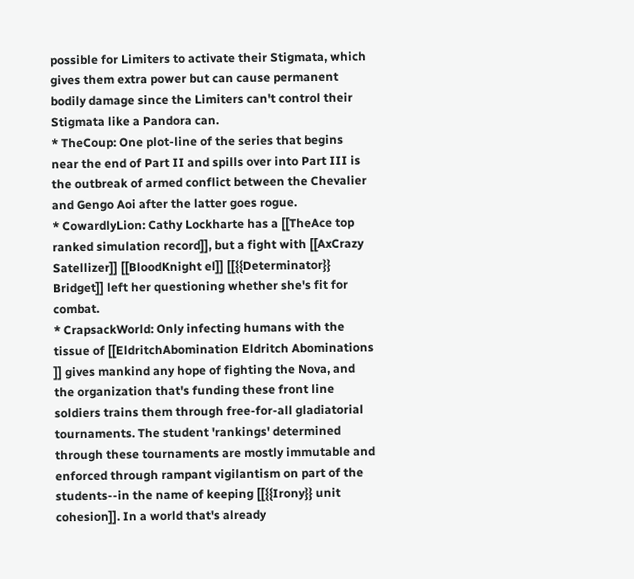possible for Limiters to activate their Stigmata, which gives them extra power but can cause permanent bodily damage since the Limiters can't control their Stigmata like a Pandora can.
* TheCoup: One plot-line of the series that begins near the end of Part II and spills over into Part III is the outbreak of armed conflict between the Chevalier and Gengo Aoi after the latter goes rogue.
* CowardlyLion: Cathy Lockharte has a [[TheAce top ranked simulation record]], but a fight with [[AxCrazy Satellizer]] [[BloodKnight el]] [[{{Determinator}} Bridget]] left her questioning whether she's fit for combat.
* CrapsackWorld: Only infecting humans with the tissue of [[EldritchAbomination Eldritch Abominations ]] gives mankind any hope of fighting the Nova, and the organization that's funding these front line soldiers trains them through free-for-all gladiatorial tournaments. The student 'rankings' determined through these tournaments are mostly immutable and enforced through rampant vigilantism on part of the students--in the name of keeping [[{{Irony}} unit cohesion]]. In a world that's already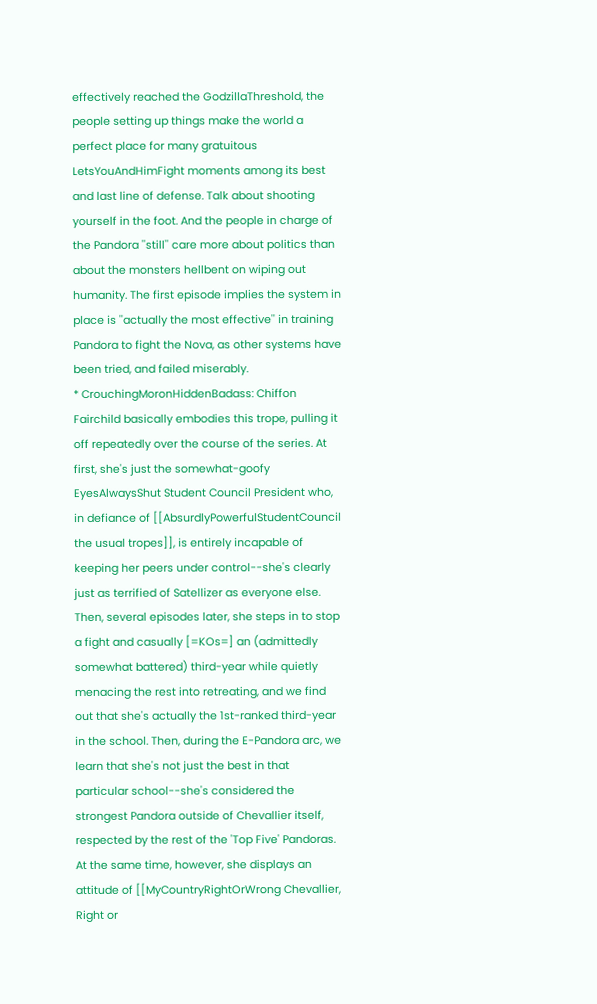effectively reached the GodzillaThreshold, the people setting up things make the world a perfect place for many gratuitous LetsYouAndHimFight moments among its best and last line of defense. Talk about shooting yourself in the foot. And the people in charge of the Pandora ''still'' care more about politics than about the monsters hellbent on wiping out humanity. The first episode implies the system in place is ''actually the most effective'' in training Pandora to fight the Nova, as other systems have been tried, and failed miserably.
* CrouchingMoronHiddenBadass: Chiffon Fairchild basically embodies this trope, pulling it off repeatedly over the course of the series. At first, she's just the somewhat-goofy EyesAlwaysShut Student Council President who, in defiance of [[AbsurdlyPowerfulStudentCouncil the usual tropes]], is entirely incapable of keeping her peers under control--she's clearly just as terrified of Satellizer as everyone else. Then, several episodes later, she steps in to stop a fight and casually [=KOs=] an (admittedly somewhat battered) third-year while quietly menacing the rest into retreating, and we find out that she's actually the 1st-ranked third-year in the school. Then, during the E-Pandora arc, we learn that she's not just the best in that particular school--she's considered the strongest Pandora outside of Chevallier itself, respected by the rest of the 'Top Five' Pandoras. At the same time, however, she displays an attitude of [[MyCountryRightOrWrong Chevallier, Right or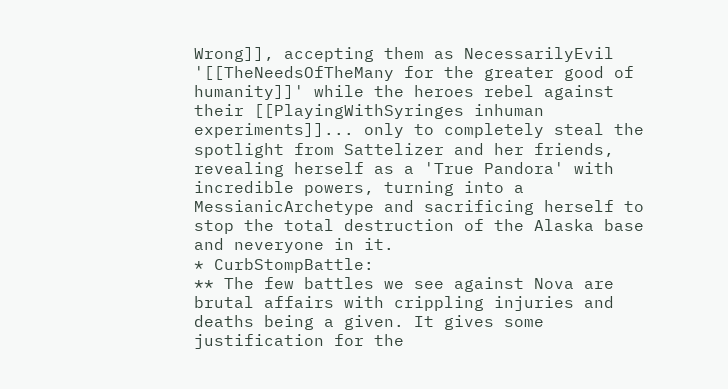Wrong]], accepting them as NecessarilyEvil '[[TheNeedsOfTheMany for the greater good of humanity]]' while the heroes rebel against their [[PlayingWithSyringes inhuman experiments]]... only to completely steal the spotlight from Sattelizer and her friends, revealing herself as a 'True Pandora' with incredible powers, turning into a MessianicArchetype and sacrificing herself to stop the total destruction of the Alaska base and neveryone in it.
* CurbStompBattle:
** The few battles we see against Nova are brutal affairs with crippling injuries and deaths being a given. It gives some justification for the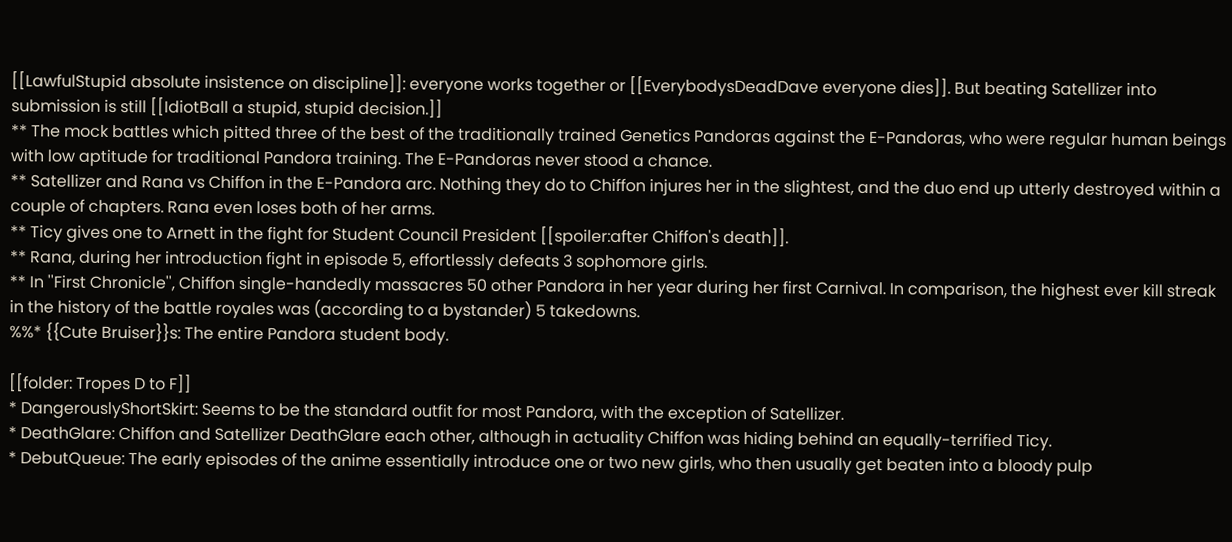[[LawfulStupid absolute insistence on discipline]]: everyone works together or [[EverybodysDeadDave everyone dies]]. But beating Satellizer into submission is still [[IdiotBall a stupid, stupid decision.]]
** The mock battles which pitted three of the best of the traditionally trained Genetics Pandoras against the E-Pandoras, who were regular human beings with low aptitude for traditional Pandora training. The E-Pandoras never stood a chance.
** Satellizer and Rana vs Chiffon in the E-Pandora arc. Nothing they do to Chiffon injures her in the slightest, and the duo end up utterly destroyed within a couple of chapters. Rana even loses both of her arms.
** Ticy gives one to Arnett in the fight for Student Council President [[spoiler:after Chiffon's death]].
** Rana, during her introduction fight in episode 5, effortlessly defeats 3 sophomore girls.
** In ''First Chronicle'', Chiffon single-handedly massacres 50 other Pandora in her year during her first Carnival. In comparison, the highest ever kill streak in the history of the battle royales was (according to a bystander) 5 takedowns.
%%* {{Cute Bruiser}}s: The entire Pandora student body.

[[folder: Tropes D to F]]
* DangerouslyShortSkirt: Seems to be the standard outfit for most Pandora, with the exception of Satellizer.
* DeathGlare: Chiffon and Satellizer DeathGlare each other, although in actuality Chiffon was hiding behind an equally-terrified Ticy.
* DebutQueue: The early episodes of the anime essentially introduce one or two new girls, who then usually get beaten into a bloody pulp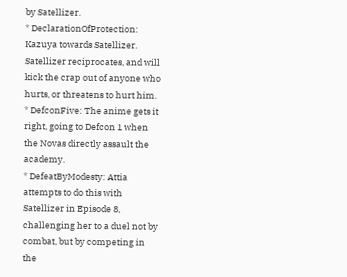by Satellizer.
* DeclarationOfProtection: Kazuya towards Satellizer. Satellizer reciprocates, and will kick the crap out of anyone who hurts, or threatens to hurt him.
* DefconFive: The anime gets it right, going to Defcon 1 when the Novas directly assault the academy.
* DefeatByModesty: Attia attempts to do this with Satellizer in Episode 8, challenging her to a duel not by combat, but by competing in the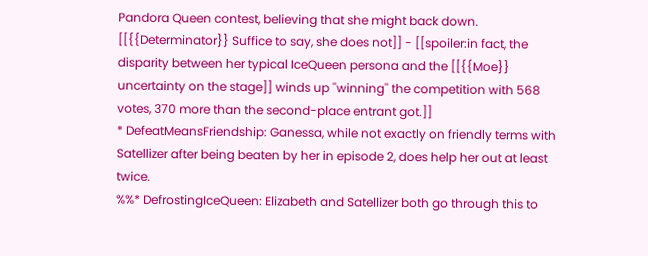Pandora Queen contest, believing that she might back down. [[{{Determinator}} Suffice to say, she does not]] - [[spoiler:in fact, the disparity between her typical IceQueen persona and the [[{{Moe}} uncertainty on the stage]] winds up ''winning'' the competition with 568 votes, 370 more than the second-place entrant got.]]
* DefeatMeansFriendship: Ganessa, while not exactly on friendly terms with Satellizer after being beaten by her in episode 2, does help her out at least twice.
%%* DefrostingIceQueen: Elizabeth and Satellizer both go through this to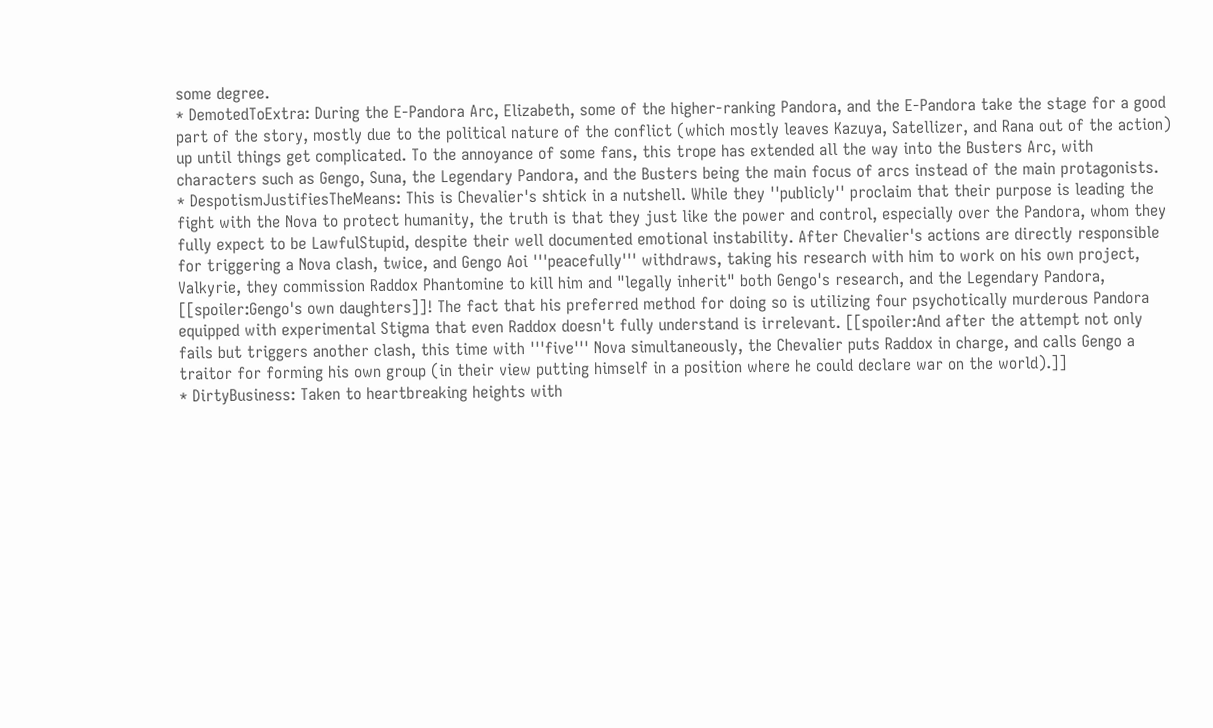some degree.
* DemotedToExtra: During the E-Pandora Arc, Elizabeth, some of the higher-ranking Pandora, and the E-Pandora take the stage for a good part of the story, mostly due to the political nature of the conflict (which mostly leaves Kazuya, Satellizer, and Rana out of the action) up until things get complicated. To the annoyance of some fans, this trope has extended all the way into the Busters Arc, with characters such as Gengo, Suna, the Legendary Pandora, and the Busters being the main focus of arcs instead of the main protagonists.
* DespotismJustifiesTheMeans: This is Chevalier's shtick in a nutshell. While they ''publicly'' proclaim that their purpose is leading the fight with the Nova to protect humanity, the truth is that they just like the power and control, especially over the Pandora, whom they fully expect to be LawfulStupid, despite their well documented emotional instability. After Chevalier's actions are directly responsible for triggering a Nova clash, twice, and Gengo Aoi '''peacefully''' withdraws, taking his research with him to work on his own project, Valkyrie, they commission Raddox Phantomine to kill him and "legally inherit" both Gengo's research, and the Legendary Pandora, [[spoiler:Gengo's own daughters]]! The fact that his preferred method for doing so is utilizing four psychotically murderous Pandora equipped with experimental Stigma that even Raddox doesn't fully understand is irrelevant. [[spoiler:And after the attempt not only fails but triggers another clash, this time with '''five''' Nova simultaneously, the Chevalier puts Raddox in charge, and calls Gengo a traitor for forming his own group (in their view putting himself in a position where he could declare war on the world).]]
* DirtyBusiness: Taken to heartbreaking heights with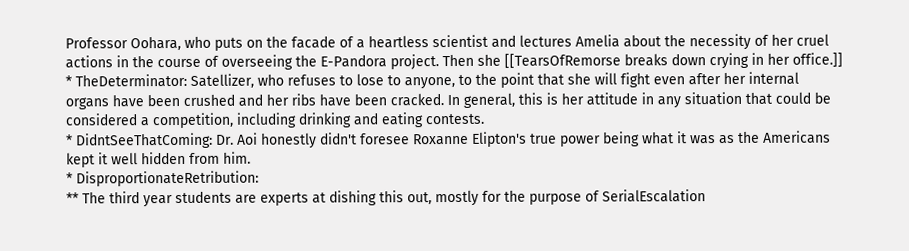Professor Oohara, who puts on the facade of a heartless scientist and lectures Amelia about the necessity of her cruel actions in the course of overseeing the E-Pandora project. Then she [[TearsOfRemorse breaks down crying in her office.]]
* TheDeterminator: Satellizer, who refuses to lose to anyone, to the point that she will fight even after her internal organs have been crushed and her ribs have been cracked. In general, this is her attitude in any situation that could be considered a competition, including drinking and eating contests.
* DidntSeeThatComing: Dr. Aoi honestly didn't foresee Roxanne Elipton's true power being what it was as the Americans kept it well hidden from him.
* DisproportionateRetribution:
** The third year students are experts at dishing this out, mostly for the purpose of SerialEscalation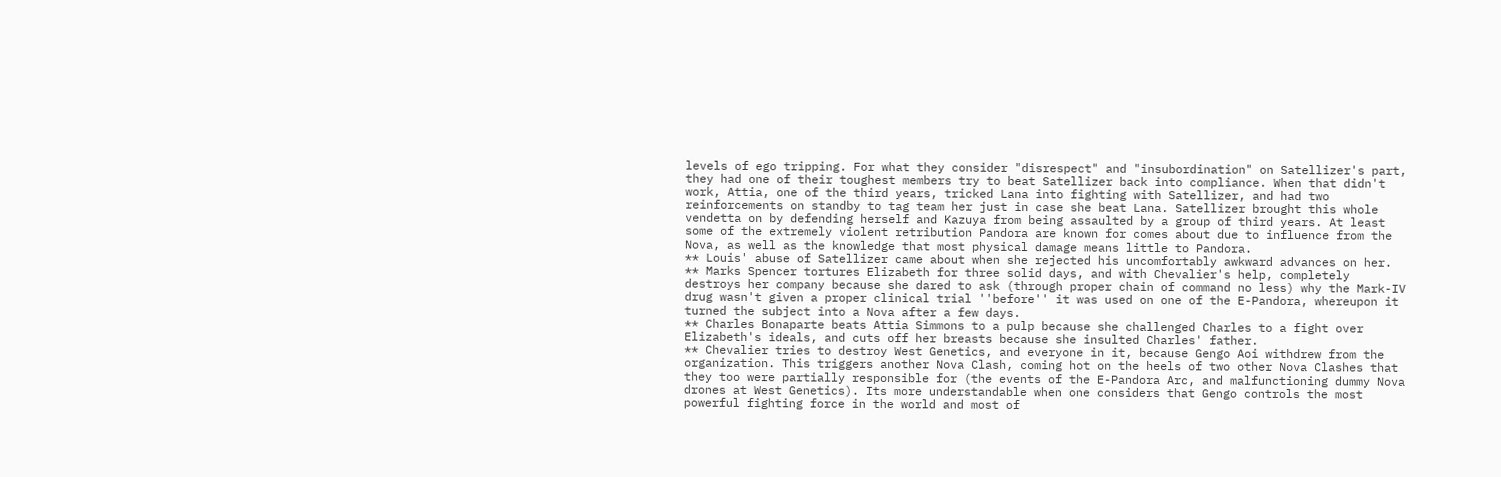levels of ego tripping. For what they consider "disrespect" and "insubordination" on Satellizer's part, they had one of their toughest members try to beat Satellizer back into compliance. When that didn't work, Attia, one of the third years, tricked Lana into fighting with Satellizer, and had two reinforcements on standby to tag team her just in case she beat Lana. Satellizer brought this whole vendetta on by defending herself and Kazuya from being assaulted by a group of third years. At least some of the extremely violent retribution Pandora are known for comes about due to influence from the Nova, as well as the knowledge that most physical damage means little to Pandora.
** Louis' abuse of Satellizer came about when she rejected his uncomfortably awkward advances on her.
** Marks Spencer tortures Elizabeth for three solid days, and with Chevalier's help, completely destroys her company because she dared to ask (through proper chain of command no less) why the Mark-IV drug wasn't given a proper clinical trial ''before'' it was used on one of the E-Pandora, whereupon it turned the subject into a Nova after a few days.
** Charles Bonaparte beats Attia Simmons to a pulp because she challenged Charles to a fight over Elizabeth's ideals, and cuts off her breasts because she insulted Charles' father.
** Chevalier tries to destroy West Genetics, and everyone in it, because Gengo Aoi withdrew from the organization. This triggers another Nova Clash, coming hot on the heels of two other Nova Clashes that they too were partially responsible for (the events of the E-Pandora Arc, and malfunctioning dummy Nova drones at West Genetics). Its more understandable when one considers that Gengo controls the most powerful fighting force in the world and most of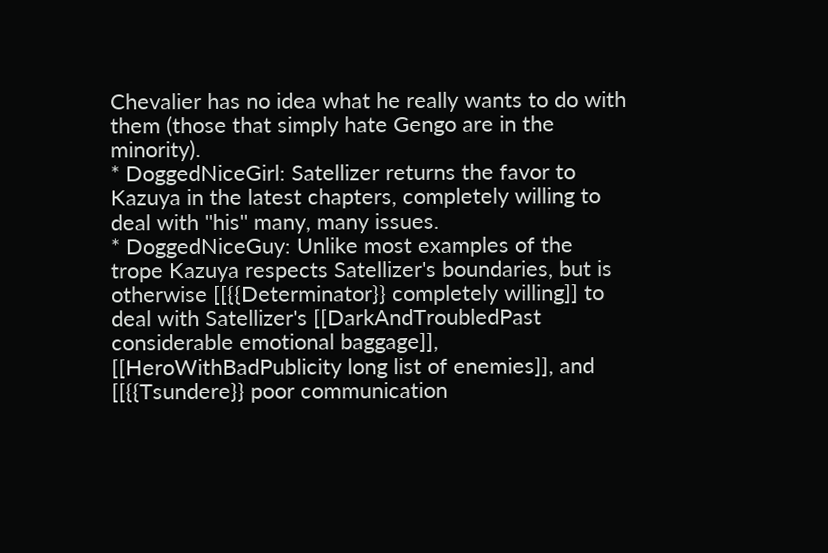Chevalier has no idea what he really wants to do with them (those that simply hate Gengo are in the minority).
* DoggedNiceGirl: Satellizer returns the favor to Kazuya in the latest chapters, completely willing to deal with ''his'' many, many issues.
* DoggedNiceGuy: Unlike most examples of the trope Kazuya respects Satellizer's boundaries, but is otherwise [[{{Determinator}} completely willing]] to deal with Satellizer's [[DarkAndTroubledPast considerable emotional baggage]], [[HeroWithBadPublicity long list of enemies]], and [[{{Tsundere}} poor communication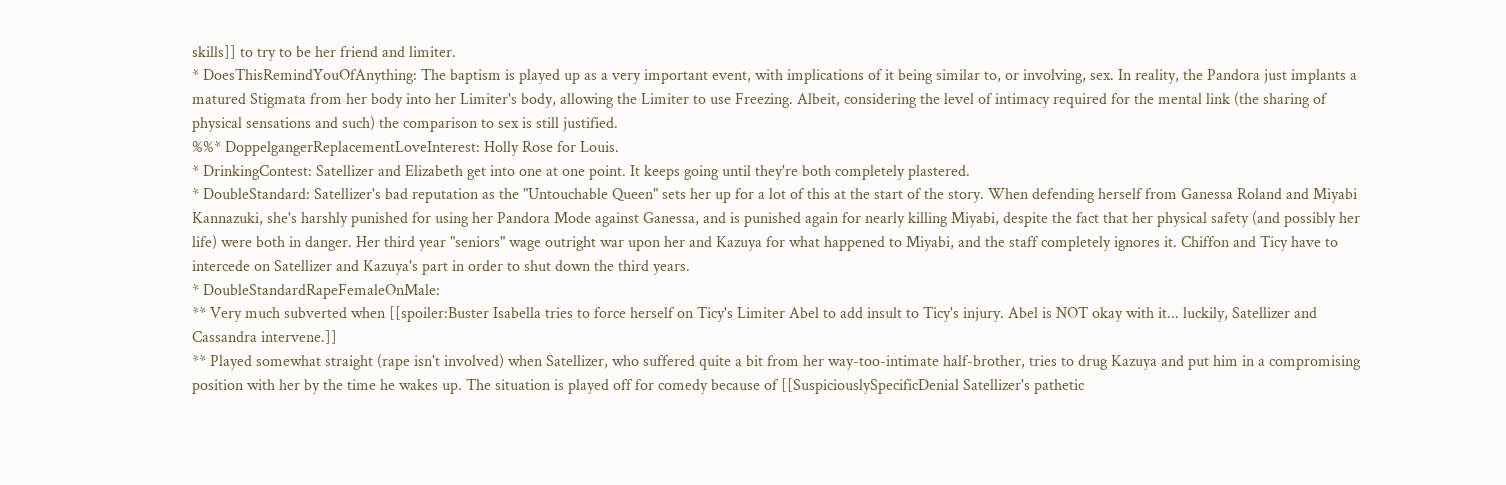skills]] to try to be her friend and limiter.
* DoesThisRemindYouOfAnything: The baptism is played up as a very important event, with implications of it being similar to, or involving, sex. In reality, the Pandora just implants a matured Stigmata from her body into her Limiter's body, allowing the Limiter to use Freezing. Albeit, considering the level of intimacy required for the mental link (the sharing of physical sensations and such) the comparison to sex is still justified.
%%* DoppelgangerReplacementLoveInterest: Holly Rose for Louis.
* DrinkingContest: Satellizer and Elizabeth get into one at one point. It keeps going until they're both completely plastered.
* DoubleStandard: Satellizer's bad reputation as the "Untouchable Queen" sets her up for a lot of this at the start of the story. When defending herself from Ganessa Roland and Miyabi Kannazuki, she's harshly punished for using her Pandora Mode against Ganessa, and is punished again for nearly killing Miyabi, despite the fact that her physical safety (and possibly her life) were both in danger. Her third year "seniors" wage outright war upon her and Kazuya for what happened to Miyabi, and the staff completely ignores it. Chiffon and Ticy have to intercede on Satellizer and Kazuya's part in order to shut down the third years.
* DoubleStandardRapeFemaleOnMale:
** Very much subverted when [[spoiler:Buster Isabella tries to force herself on Ticy's Limiter Abel to add insult to Ticy's injury. Abel is NOT okay with it... luckily, Satellizer and Cassandra intervene.]]
** Played somewhat straight (rape isn't involved) when Satellizer, who suffered quite a bit from her way-too-intimate half-brother, tries to drug Kazuya and put him in a compromising position with her by the time he wakes up. The situation is played off for comedy because of [[SuspiciouslySpecificDenial Satellizer's pathetic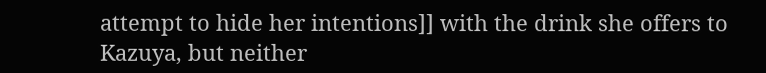attempt to hide her intentions]] with the drink she offers to Kazuya, but neither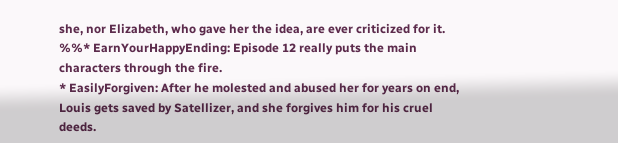she, nor Elizabeth, who gave her the idea, are ever criticized for it.
%%* EarnYourHappyEnding: Episode 12 really puts the main characters through the fire.
* EasilyForgiven: After he molested and abused her for years on end, Louis gets saved by Satellizer, and she forgives him for his cruel deeds.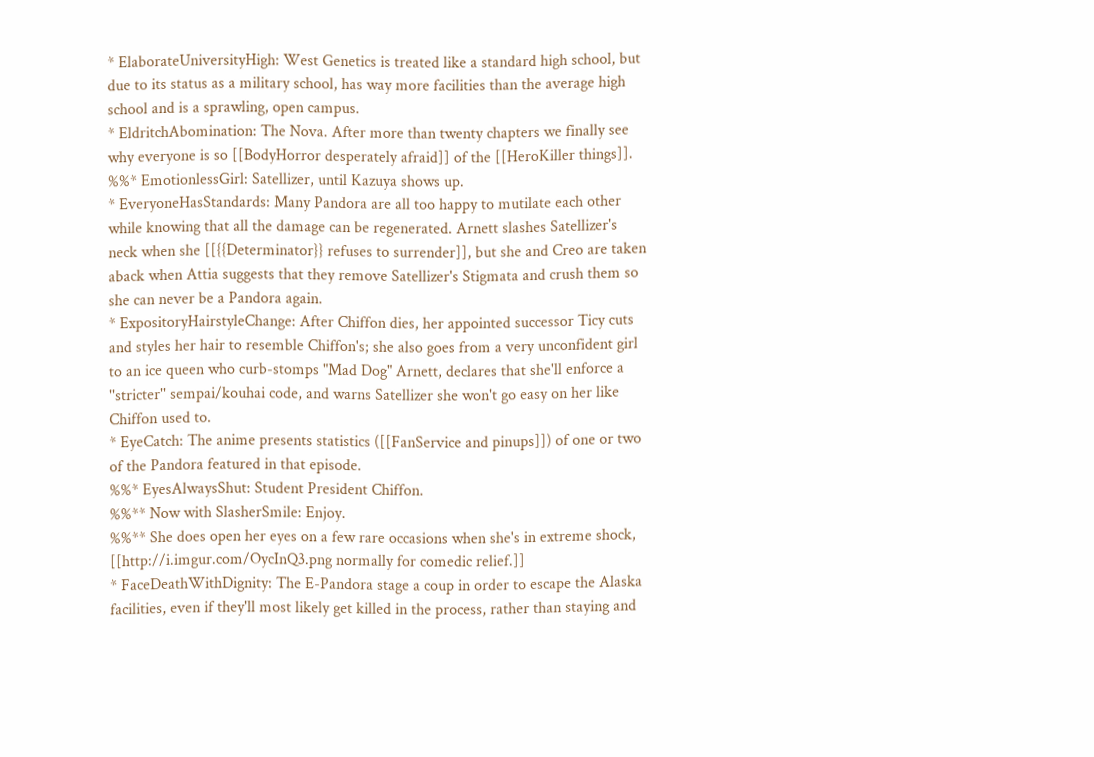* ElaborateUniversityHigh: West Genetics is treated like a standard high school, but due to its status as a military school, has way more facilities than the average high school and is a sprawling, open campus.
* EldritchAbomination: The Nova. After more than twenty chapters we finally see why everyone is so [[BodyHorror desperately afraid]] of the [[HeroKiller things]].
%%* EmotionlessGirl: Satellizer, until Kazuya shows up.
* EveryoneHasStandards: Many Pandora are all too happy to mutilate each other while knowing that all the damage can be regenerated. Arnett slashes Satellizer's neck when she [[{{Determinator}} refuses to surrender]], but she and Creo are taken aback when Attia suggests that they remove Satellizer's Stigmata and crush them so she can never be a Pandora again.
* ExpositoryHairstyleChange: After Chiffon dies, her appointed successor Ticy cuts and styles her hair to resemble Chiffon's; she also goes from a very unconfident girl to an ice queen who curb-stomps "Mad Dog" Arnett, declares that she'll enforce a ''stricter'' sempai/kouhai code, and warns Satellizer she won't go easy on her like Chiffon used to.
* EyeCatch: The anime presents statistics ([[FanService and pinups]]) of one or two of the Pandora featured in that episode.
%%* EyesAlwaysShut: Student President Chiffon.
%%** Now with SlasherSmile: Enjoy.
%%** She does open her eyes on a few rare occasions when she's in extreme shock, [[http://i.imgur.com/OycInQ3.png normally for comedic relief.]]
* FaceDeathWithDignity: The E-Pandora stage a coup in order to escape the Alaska facilities, even if they'll most likely get killed in the process, rather than staying and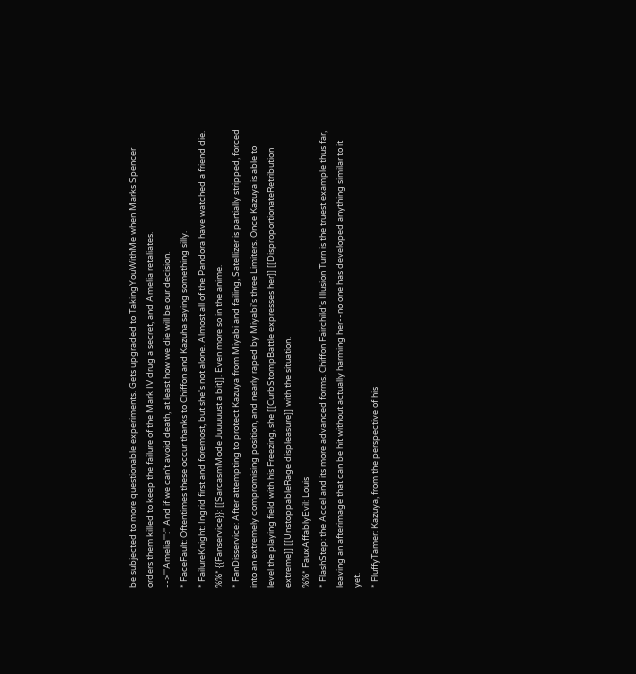be subjected to more questionable experiments. Gets upgraded to TakingYouWithMe when Marks Spencer orders them killed to keep the failure of the Mark IV drug a secret, and Amelia retaliates.
-->'''Amelia''':'' And if we can't avoid death, at least how we die will be our decision.
* FaceFault: Oftentimes these occur thanks to Chiffon and Kazuha saying something silly.
* FailureKnight: Ingrid first and foremost, but she's not alone. Almost all of the Pandora have watched a friend die.
%%* {{Fanservice}}: [[SarcasmMode Juuuuust a bit]]. Even more so in the anime.
* FanDisservice: After attempting to protect Kazuya from Miyabi and failing, Satellizer is partially stripped, forced into an extremely compromising position, and nearly raped by Miyabi's three Limiters. Once Kazuya is able to level the playing field with his Freezing, she [[CurbStompBattle expresses her]] [[DisproportionateRetribution extreme]] [[UnstoppableRage displeasure]] with the situation.
%%* FauxAffablyEvil: Louis
* FlashStep: the Accel and its more advanced forms. Chiffon Fairchild's Illusion Turn is the truest example thus far, leaving an afterimage that can be hit without actually harming her--no one has developed anything similar to it yet.
* FluffyTamer: Kazuya, from the perspective of his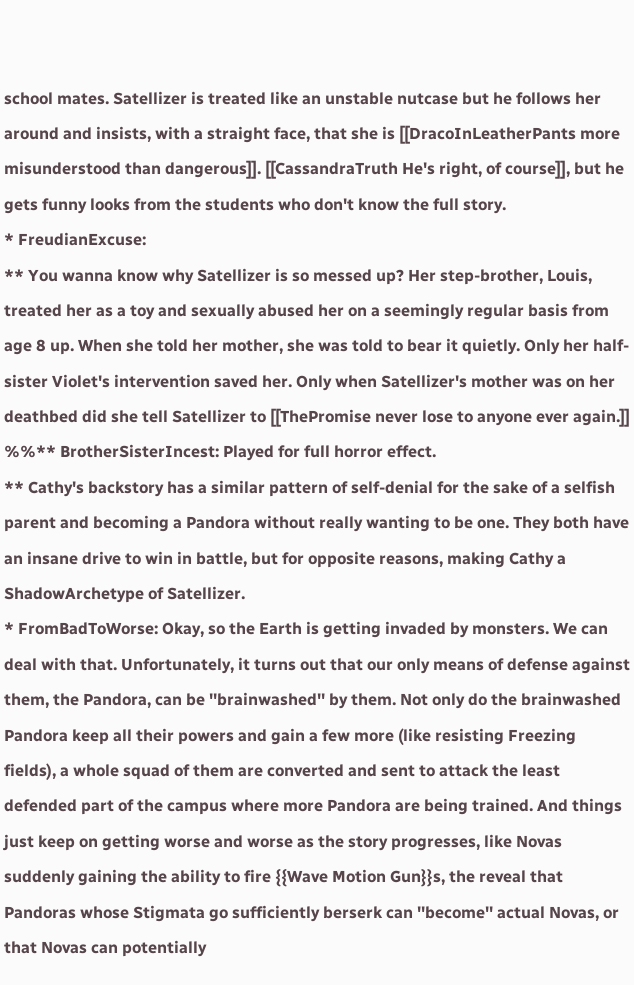school mates. Satellizer is treated like an unstable nutcase but he follows her around and insists, with a straight face, that she is [[DracoInLeatherPants more misunderstood than dangerous]]. [[CassandraTruth He's right, of course]], but he gets funny looks from the students who don't know the full story.
* FreudianExcuse:
** You wanna know why Satellizer is so messed up? Her step-brother, Louis, treated her as a toy and sexually abused her on a seemingly regular basis from age 8 up. When she told her mother, she was told to bear it quietly. Only her half-sister Violet's intervention saved her. Only when Satellizer's mother was on her deathbed did she tell Satellizer to [[ThePromise never lose to anyone ever again.]]
%%** BrotherSisterIncest: Played for full horror effect.
** Cathy's backstory has a similar pattern of self-denial for the sake of a selfish parent and becoming a Pandora without really wanting to be one. They both have an insane drive to win in battle, but for opposite reasons, making Cathy a ShadowArchetype of Satellizer.
* FromBadToWorse: Okay, so the Earth is getting invaded by monsters. We can deal with that. Unfortunately, it turns out that our only means of defense against them, the Pandora, can be ''brainwashed'' by them. Not only do the brainwashed Pandora keep all their powers and gain a few more (like resisting Freezing fields), a whole squad of them are converted and sent to attack the least defended part of the campus where more Pandora are being trained. And things just keep on getting worse and worse as the story progresses, like Novas suddenly gaining the ability to fire {{Wave Motion Gun}}s, the reveal that Pandoras whose Stigmata go sufficiently berserk can ''become'' actual Novas, or that Novas can potentially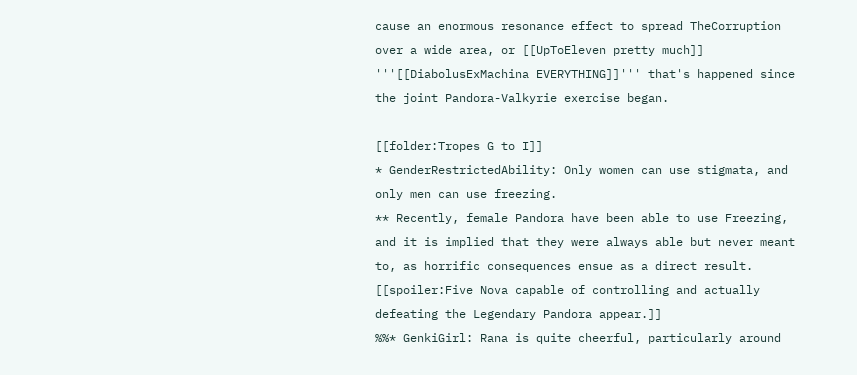cause an enormous resonance effect to spread TheCorruption over a wide area, or [[UpToEleven pretty much]] '''[[DiabolusExMachina EVERYTHING]]''' that's happened since the joint Pandora-Valkyrie exercise began.

[[folder:Tropes G to I]]
* GenderRestrictedAbility: Only women can use stigmata, and only men can use freezing.
** Recently, female Pandora have been able to use Freezing, and it is implied that they were always able but never meant to, as horrific consequences ensue as a direct result. [[spoiler:Five Nova capable of controlling and actually defeating the Legendary Pandora appear.]]
%%* GenkiGirl: Rana is quite cheerful, particularly around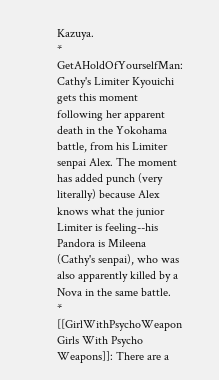Kazuya.
* GetAHoldOfYourselfMan: Cathy's Limiter Kyouichi gets this moment following her apparent death in the Yokohama battle, from his Limiter senpai Alex. The moment has added punch (very literally) because Alex knows what the junior Limiter is feeling--his Pandora is Mileena (Cathy's senpai), who was also apparently killed by a Nova in the same battle.
* [[GirlWithPsychoWeapon Girls With Psycho Weapons]]: There are a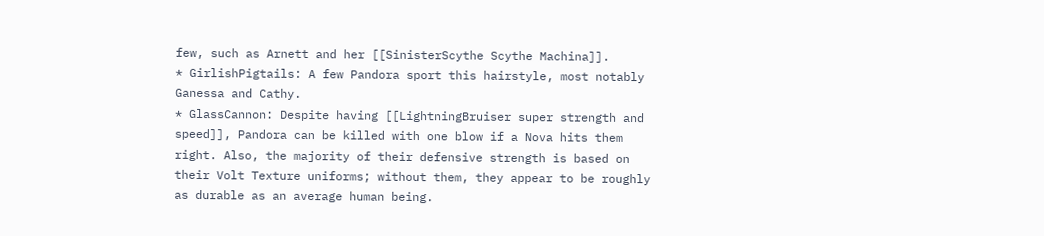few, such as Arnett and her [[SinisterScythe Scythe Machina]].
* GirlishPigtails: A few Pandora sport this hairstyle, most notably Ganessa and Cathy.
* GlassCannon: Despite having [[LightningBruiser super strength and speed]], Pandora can be killed with one blow if a Nova hits them right. Also, the majority of their defensive strength is based on their Volt Texture uniforms; without them, they appear to be roughly as durable as an average human being.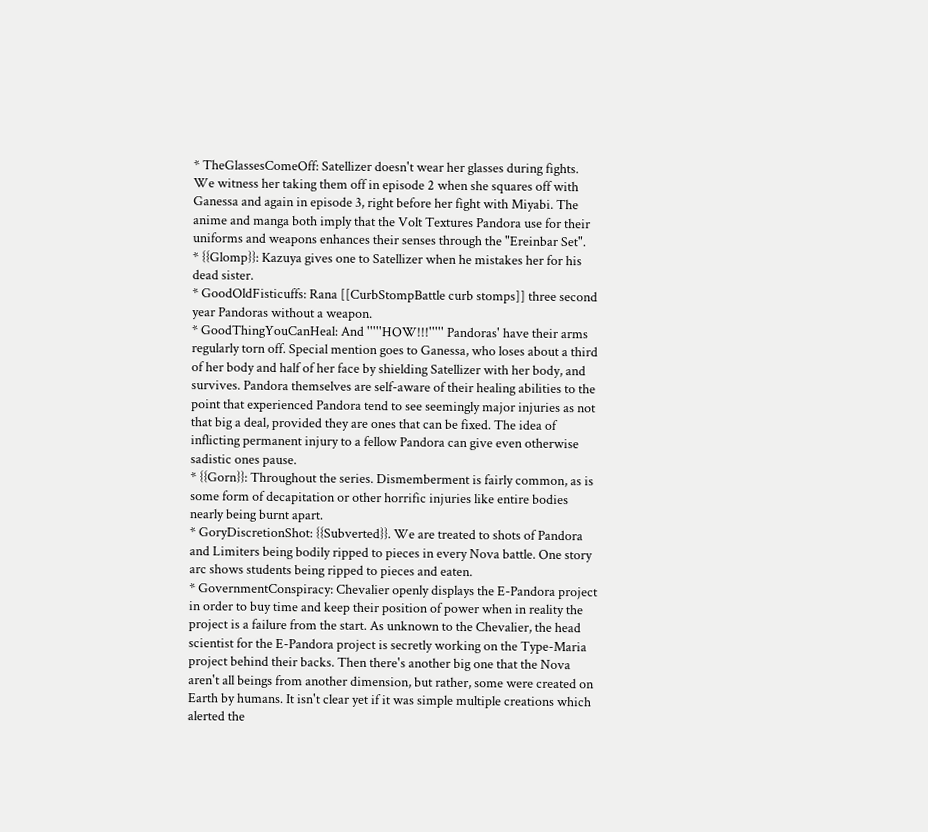* TheGlassesComeOff: Satellizer doesn't wear her glasses during fights. We witness her taking them off in episode 2 when she squares off with Ganessa and again in episode 3, right before her fight with Miyabi. The anime and manga both imply that the Volt Textures Pandora use for their uniforms and weapons enhances their senses through the "Ereinbar Set".
* {{Glomp}}: Kazuya gives one to Satellizer when he mistakes her for his dead sister.
* GoodOldFisticuffs: Rana [[CurbStompBattle curb stomps]] three second year Pandoras without a weapon.
* GoodThingYouCanHeal: And '''''HOW!!!''''' Pandoras' have their arms regularly torn off. Special mention goes to Ganessa, who loses about a third of her body and half of her face by shielding Satellizer with her body, and survives. Pandora themselves are self-aware of their healing abilities to the point that experienced Pandora tend to see seemingly major injuries as not that big a deal, provided they are ones that can be fixed. The idea of inflicting permanent injury to a fellow Pandora can give even otherwise sadistic ones pause.
* {{Gorn}}: Throughout the series. Dismemberment is fairly common, as is some form of decapitation or other horrific injuries like entire bodies nearly being burnt apart.
* GoryDiscretionShot: {{Subverted}}. We are treated to shots of Pandora and Limiters being bodily ripped to pieces in every Nova battle. One story arc shows students being ripped to pieces and eaten.
* GovernmentConspiracy: Chevalier openly displays the E-Pandora project in order to buy time and keep their position of power when in reality the project is a failure from the start. As unknown to the Chevalier, the head scientist for the E-Pandora project is secretly working on the Type-Maria project behind their backs. Then there's another big one that the Nova aren't all beings from another dimension, but rather, some were created on Earth by humans. It isn't clear yet if it was simple multiple creations which alerted the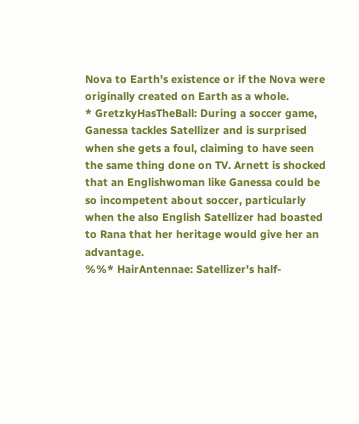Nova to Earth's existence or if the Nova were originally created on Earth as a whole.
* GretzkyHasTheBall: During a soccer game, Ganessa tackles Satellizer and is surprised when she gets a foul, claiming to have seen the same thing done on TV. Arnett is shocked that an Englishwoman like Ganessa could be so incompetent about soccer, particularly when the also English Satellizer had boasted to Rana that her heritage would give her an advantage.
%%* HairAntennae: Satellizer's half-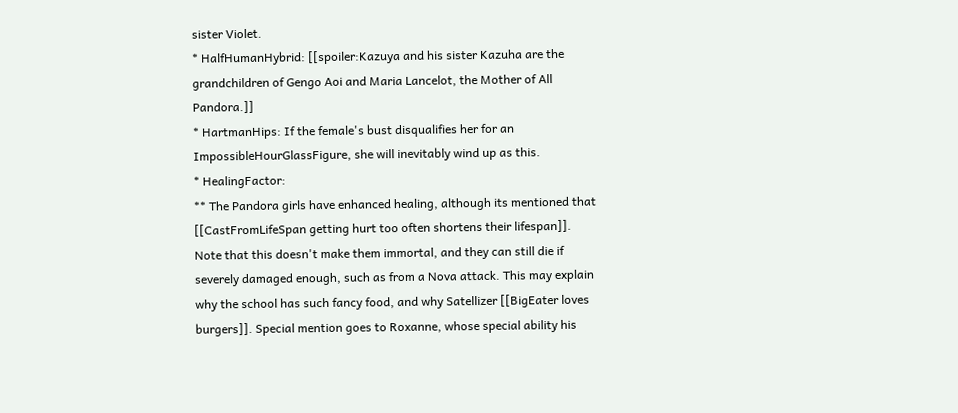sister Violet.
* HalfHumanHybrid: [[spoiler:Kazuya and his sister Kazuha are the grandchildren of Gengo Aoi and Maria Lancelot, the Mother of All Pandora.]]
* HartmanHips: If the female's bust disqualifies her for an ImpossibleHourGlassFigure, she will inevitably wind up as this.
* HealingFactor:
** The Pandora girls have enhanced healing, although its mentioned that [[CastFromLifeSpan getting hurt too often shortens their lifespan]]. Note that this doesn't make them immortal, and they can still die if severely damaged enough, such as from a Nova attack. This may explain why the school has such fancy food, and why Satellizer [[BigEater loves burgers]]. Special mention goes to Roxanne, whose special ability his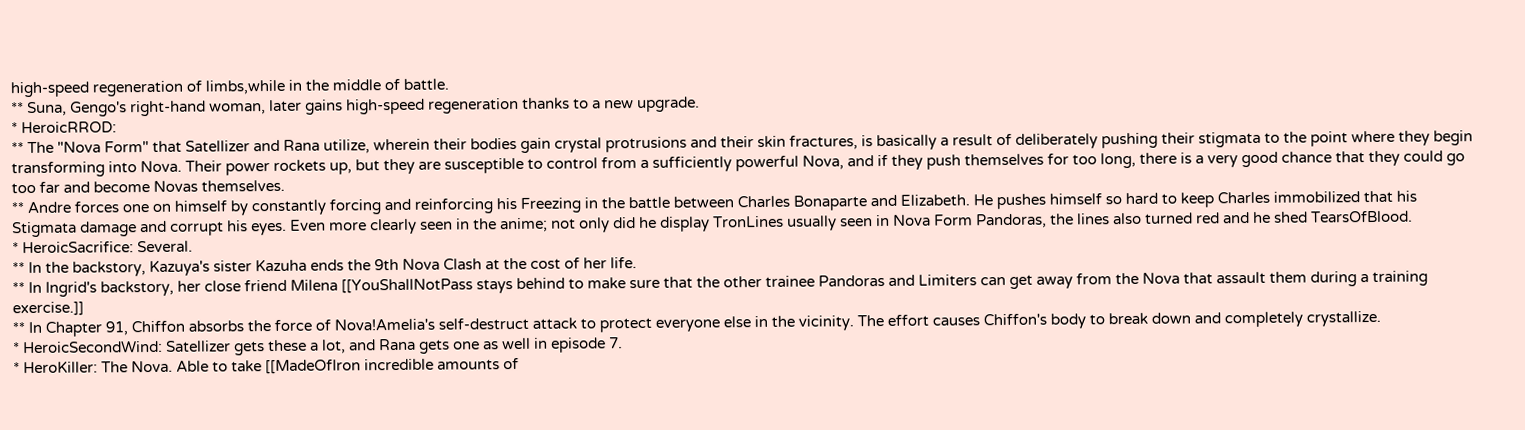high-speed regeneration of limbs,while in the middle of battle.
** Suna, Gengo's right-hand woman, later gains high-speed regeneration thanks to a new upgrade.
* HeroicRROD:
** The "Nova Form" that Satellizer and Rana utilize, wherein their bodies gain crystal protrusions and their skin fractures, is basically a result of deliberately pushing their stigmata to the point where they begin transforming into Nova. Their power rockets up, but they are susceptible to control from a sufficiently powerful Nova, and if they push themselves for too long, there is a very good chance that they could go too far and become Novas themselves.
** Andre forces one on himself by constantly forcing and reinforcing his Freezing in the battle between Charles Bonaparte and Elizabeth. He pushes himself so hard to keep Charles immobilized that his Stigmata damage and corrupt his eyes. Even more clearly seen in the anime; not only did he display TronLines usually seen in Nova Form Pandoras, the lines also turned red and he shed TearsOfBlood.
* HeroicSacrifice: Several.
** In the backstory, Kazuya's sister Kazuha ends the 9th Nova Clash at the cost of her life.
** In Ingrid's backstory, her close friend Milena [[YouShallNotPass stays behind to make sure that the other trainee Pandoras and Limiters can get away from the Nova that assault them during a training exercise.]]
** In Chapter 91, Chiffon absorbs the force of Nova!Amelia's self-destruct attack to protect everyone else in the vicinity. The effort causes Chiffon's body to break down and completely crystallize.
* HeroicSecondWind: Satellizer gets these a lot, and Rana gets one as well in episode 7.
* HeroKiller: The Nova. Able to take [[MadeOfIron incredible amounts of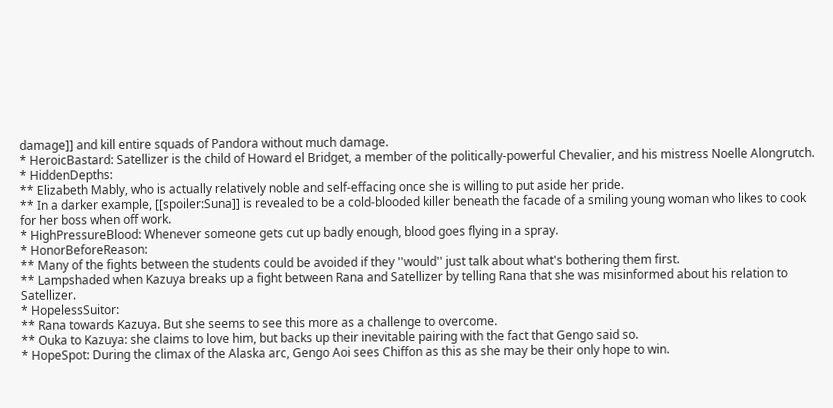damage]] and kill entire squads of Pandora without much damage.
* HeroicBastard: Satellizer is the child of Howard el Bridget, a member of the politically-powerful Chevalier, and his mistress Noelle Alongrutch.
* HiddenDepths:
** Elizabeth Mably, who is actually relatively noble and self-effacing once she is willing to put aside her pride.
** In a darker example, [[spoiler:Suna]] is revealed to be a cold-blooded killer beneath the facade of a smiling young woman who likes to cook for her boss when off work.
* HighPressureBlood: Whenever someone gets cut up badly enough, blood goes flying in a spray.
* HonorBeforeReason:
** Many of the fights between the students could be avoided if they ''would'' just talk about what's bothering them first.
** Lampshaded when Kazuya breaks up a fight between Rana and Satellizer by telling Rana that she was misinformed about his relation to Satellizer.
* HopelessSuitor:
** Rana towards Kazuya. But she seems to see this more as a challenge to overcome.
** Ouka to Kazuya: she claims to love him, but backs up their inevitable pairing with the fact that Gengo said so.
* HopeSpot: During the climax of the Alaska arc, Gengo Aoi sees Chiffon as this as she may be their only hope to win.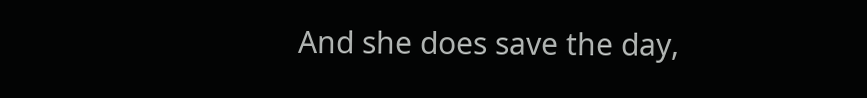And she does save the day,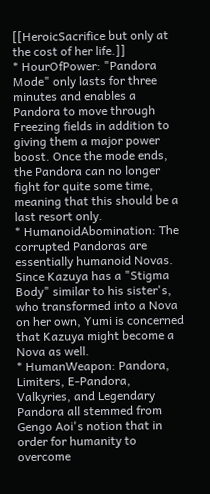[[HeroicSacrifice but only at the cost of her life.]]
* HourOfPower: "Pandora Mode" only lasts for three minutes and enables a Pandora to move through Freezing fields in addition to giving them a major power boost. Once the mode ends, the Pandora can no longer fight for quite some time, meaning that this should be a last resort only.
* HumanoidAbomination: The corrupted Pandoras are essentially humanoid Novas. Since Kazuya has a "Stigma Body" similar to his sister's, who transformed into a Nova on her own, Yumi is concerned that Kazuya might become a Nova as well.
* HumanWeapon: Pandora, Limiters, E-Pandora, Valkyries, and Legendary Pandora all stemmed from Gengo Aoi's notion that in order for humanity to overcome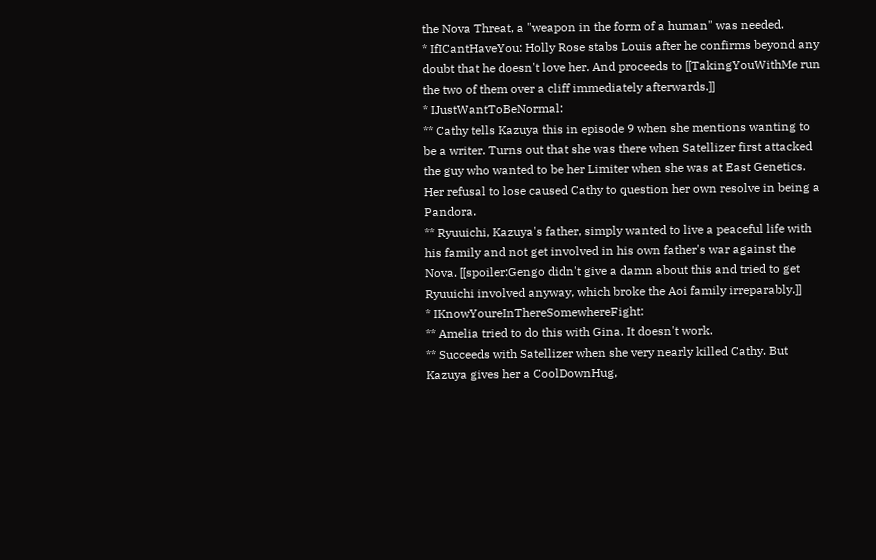the Nova Threat, a "weapon in the form of a human" was needed.
* IfICantHaveYou: Holly Rose stabs Louis after he confirms beyond any doubt that he doesn't love her. And proceeds to [[TakingYouWithMe run the two of them over a cliff immediately afterwards.]]
* IJustWantToBeNormal:
** Cathy tells Kazuya this in episode 9 when she mentions wanting to be a writer. Turns out that she was there when Satellizer first attacked the guy who wanted to be her Limiter when she was at East Genetics. Her refusal to lose caused Cathy to question her own resolve in being a Pandora.
** Ryuuichi, Kazuya's father, simply wanted to live a peaceful life with his family and not get involved in his own father's war against the Nova. [[spoiler:Gengo didn't give a damn about this and tried to get Ryuuichi involved anyway, which broke the Aoi family irreparably.]]
* IKnowYoureInThereSomewhereFight:
** Amelia tried to do this with Gina. It doesn't work.
** Succeeds with Satellizer when she very nearly killed Cathy. But Kazuya gives her a CoolDownHug,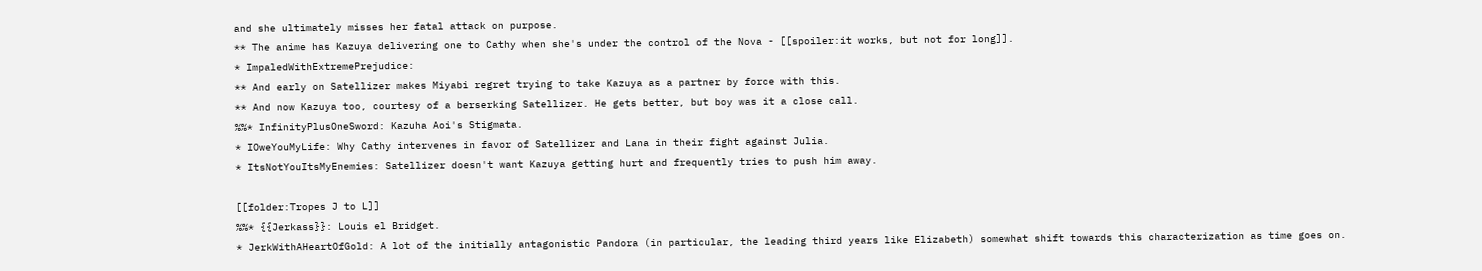and she ultimately misses her fatal attack on purpose.
** The anime has Kazuya delivering one to Cathy when she's under the control of the Nova - [[spoiler:it works, but not for long]].
* ImpaledWithExtremePrejudice:
** And early on Satellizer makes Miyabi regret trying to take Kazuya as a partner by force with this.
** And now Kazuya too, courtesy of a berserking Satellizer. He gets better, but boy was it a close call.
%%* InfinityPlusOneSword: Kazuha Aoi's Stigmata.
* IOweYouMyLife: Why Cathy intervenes in favor of Satellizer and Lana in their fight against Julia.
* ItsNotYouItsMyEnemies: Satellizer doesn't want Kazuya getting hurt and frequently tries to push him away.

[[folder:Tropes J to L]]
%%* {{Jerkass}}: Louis el Bridget.
* JerkWithAHeartOfGold: A lot of the initially antagonistic Pandora (in particular, the leading third years like Elizabeth) somewhat shift towards this characterization as time goes on.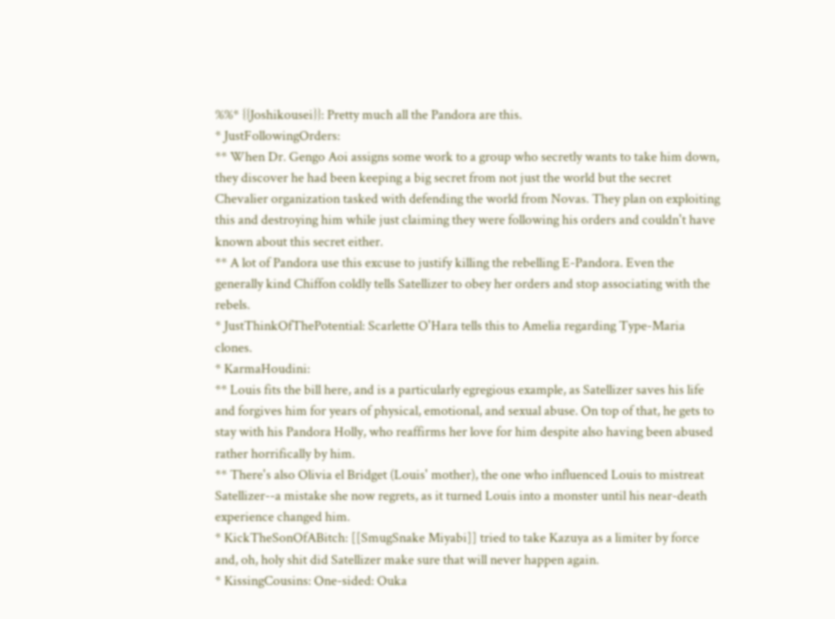%%* {{Joshikousei}}: Pretty much all the Pandora are this.
* JustFollowingOrders:
** When Dr. Gengo Aoi assigns some work to a group who secretly wants to take him down, they discover he had been keeping a big secret from not just the world but the secret Chevalier organization tasked with defending the world from Novas. They plan on exploiting this and destroying him while just claiming they were following his orders and couldn't have known about this secret either.
** A lot of Pandora use this excuse to justify killing the rebelling E-Pandora. Even the generally kind Chiffon coldly tells Satellizer to obey her orders and stop associating with the rebels.
* JustThinkOfThePotential: Scarlette O'Hara tells this to Amelia regarding Type-Maria clones.
* KarmaHoudini:
** Louis fits the bill here, and is a particularly egregious example, as Satellizer saves his life and forgives him for years of physical, emotional, and sexual abuse. On top of that, he gets to stay with his Pandora Holly, who reaffirms her love for him despite also having been abused rather horrifically by him.
** There's also Olivia el Bridget (Louis' mother), the one who influenced Louis to mistreat Satellizer--a mistake she now regrets, as it turned Louis into a monster until his near-death experience changed him.
* KickTheSonOfABitch: [[SmugSnake Miyabi]] tried to take Kazuya as a limiter by force and, oh, holy shit did Satellizer make sure that will never happen again.
* KissingCousins: One-sided: Ouka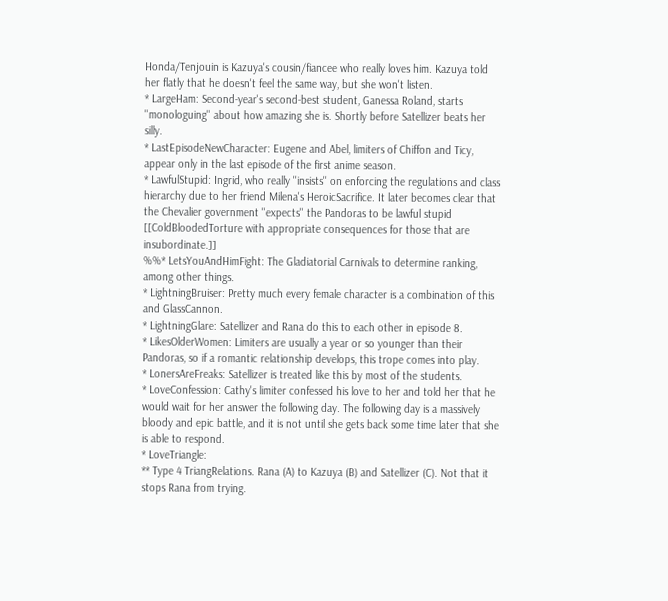Honda/Tenjouin is Kazuya's cousin/fiancee who really loves him. Kazuya told her flatly that he doesn't feel the same way, but she won't listen.
* LargeHam: Second-year's second-best student, Ganessa Roland, starts ''monologuing'' about how amazing she is. Shortly before Satellizer beats her silly.
* LastEpisodeNewCharacter: Eugene and Abel, limiters of Chiffon and Ticy, appear only in the last episode of the first anime season.
* LawfulStupid: Ingrid, who really ''insists'' on enforcing the regulations and class hierarchy due to her friend Milena's HeroicSacrifice. It later becomes clear that the Chevalier government ''expects'' the Pandoras to be lawful stupid [[ColdBloodedTorture with appropriate consequences for those that are insubordinate.]]
%%* LetsYouAndHimFight: The Gladiatorial Carnivals to determine ranking, among other things.
* LightningBruiser: Pretty much every female character is a combination of this and GlassCannon.
* LightningGlare: Satellizer and Rana do this to each other in episode 8.
* LikesOlderWomen: Limiters are usually a year or so younger than their Pandoras, so if a romantic relationship develops, this trope comes into play.
* LonersAreFreaks: Satellizer is treated like this by most of the students.
* LoveConfession: Cathy's limiter confessed his love to her and told her that he would wait for her answer the following day. The following day is a massively bloody and epic battle, and it is not until she gets back some time later that she is able to respond.
* LoveTriangle:
** Type 4 TriangRelations. Rana (A) to Kazuya (B) and Satellizer (C). Not that it stops Rana from trying.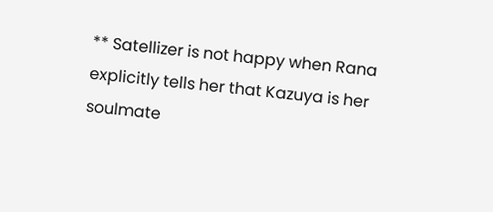** Satellizer is not happy when Rana explicitly tells her that Kazuya is her soulmate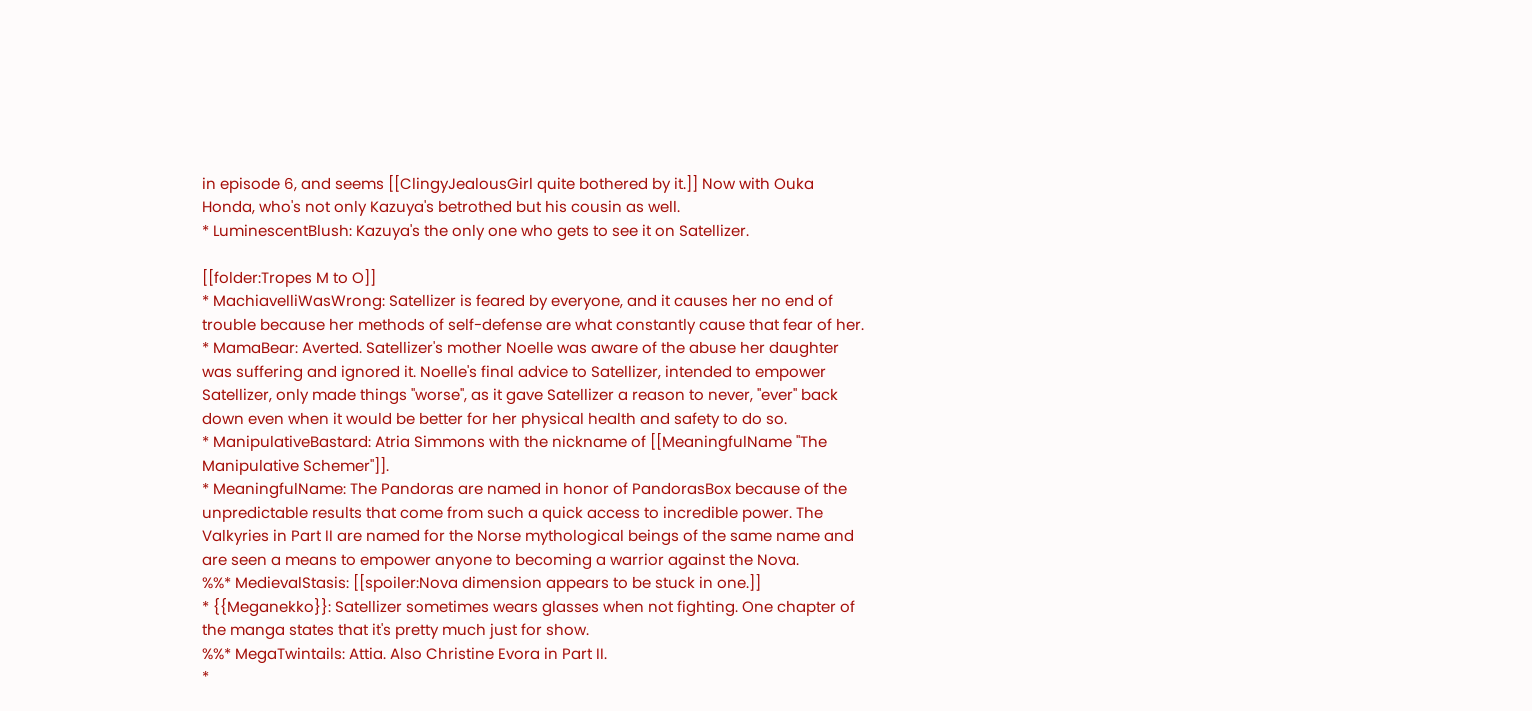in episode 6, and seems [[ClingyJealousGirl quite bothered by it.]] Now with Ouka Honda, who's not only Kazuya's betrothed but his cousin as well.
* LuminescentBlush: Kazuya's the only one who gets to see it on Satellizer.

[[folder:Tropes M to O]]
* MachiavelliWasWrong: Satellizer is feared by everyone, and it causes her no end of trouble because her methods of self-defense are what constantly cause that fear of her.
* MamaBear: Averted. Satellizer's mother Noelle was aware of the abuse her daughter was suffering and ignored it. Noelle's final advice to Satellizer, intended to empower Satellizer, only made things ''worse'', as it gave Satellizer a reason to never, ''ever'' back down even when it would be better for her physical health and safety to do so.
* ManipulativeBastard: Atria Simmons with the nickname of [[MeaningfulName "The Manipulative Schemer"]].
* MeaningfulName: The Pandoras are named in honor of PandorasBox because of the unpredictable results that come from such a quick access to incredible power. The Valkyries in Part II are named for the Norse mythological beings of the same name and are seen a means to empower anyone to becoming a warrior against the Nova.
%%* MedievalStasis: [[spoiler:Nova dimension appears to be stuck in one.]]
* {{Meganekko}}: Satellizer sometimes wears glasses when not fighting. One chapter of the manga states that it's pretty much just for show.
%%* MegaTwintails: Attia. Also Christine Evora in Part II.
*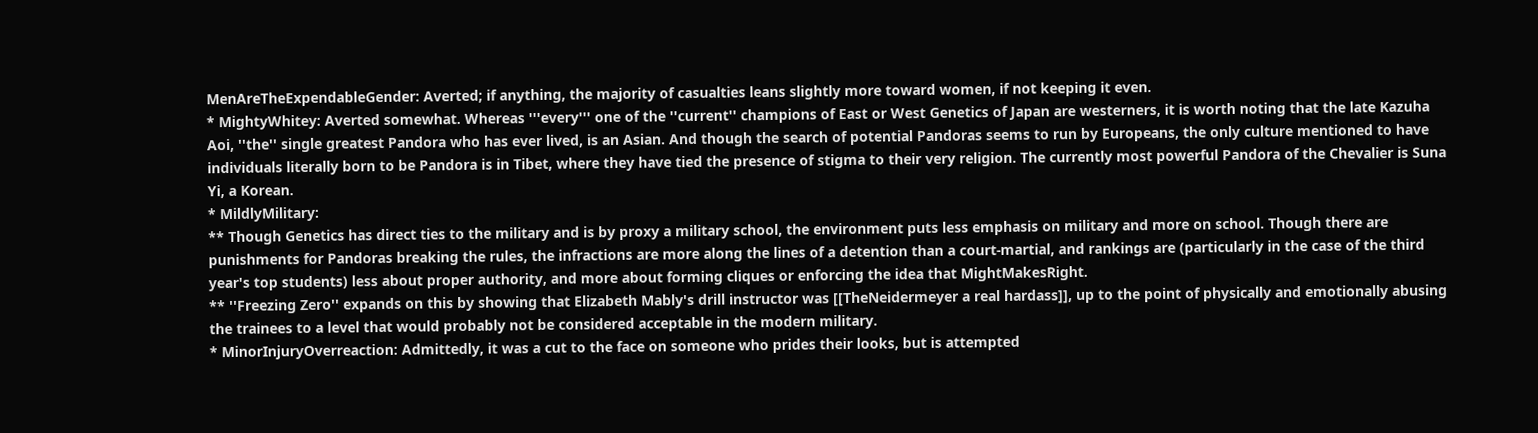MenAreTheExpendableGender: Averted; if anything, the majority of casualties leans slightly more toward women, if not keeping it even.
* MightyWhitey: Averted somewhat. Whereas '''every''' one of the ''current'' champions of East or West Genetics of Japan are westerners, it is worth noting that the late Kazuha Aoi, ''the'' single greatest Pandora who has ever lived, is an Asian. And though the search of potential Pandoras seems to run by Europeans, the only culture mentioned to have individuals literally born to be Pandora is in Tibet, where they have tied the presence of stigma to their very religion. The currently most powerful Pandora of the Chevalier is Suna Yi, a Korean.
* MildlyMilitary:
** Though Genetics has direct ties to the military and is by proxy a military school, the environment puts less emphasis on military and more on school. Though there are punishments for Pandoras breaking the rules, the infractions are more along the lines of a detention than a court-martial, and rankings are (particularly in the case of the third year's top students) less about proper authority, and more about forming cliques or enforcing the idea that MightMakesRight.
** ''Freezing Zero'' expands on this by showing that Elizabeth Mably's drill instructor was [[TheNeidermeyer a real hardass]], up to the point of physically and emotionally abusing the trainees to a level that would probably not be considered acceptable in the modern military.
* MinorInjuryOverreaction: Admittedly, it was a cut to the face on someone who prides their looks, but is attempted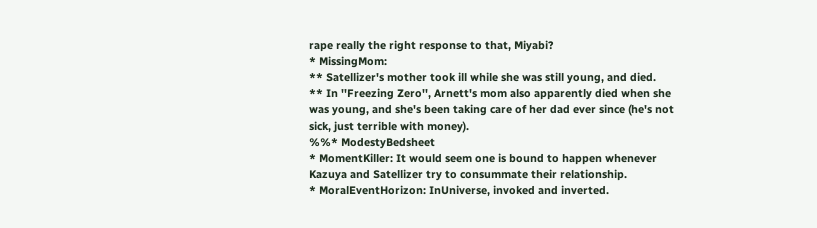rape really the right response to that, Miyabi?
* MissingMom:
** Satellizer's mother took ill while she was still young, and died.
** In ''Freezing Zero'', Arnett's mom also apparently died when she was young, and she's been taking care of her dad ever since (he's not sick, just terrible with money).
%%* ModestyBedsheet
* MomentKiller: It would seem one is bound to happen whenever Kazuya and Satellizer try to consummate their relationship.
* MoralEventHorizon: InUniverse, invoked and inverted.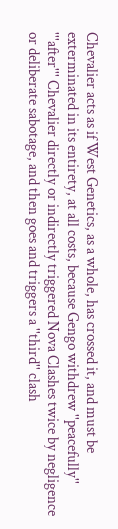Chevalier acts as if West Genetics, as a whole, has crossed it, and must be exterminated in its entirety, at all costs, because Gengo withdrew ''peacefully'' '''after''' Chevalier directly or indirectly triggered Nova Clashes twice by negligence or deliberate sabotage, and then goes and triggers a ''third'' clash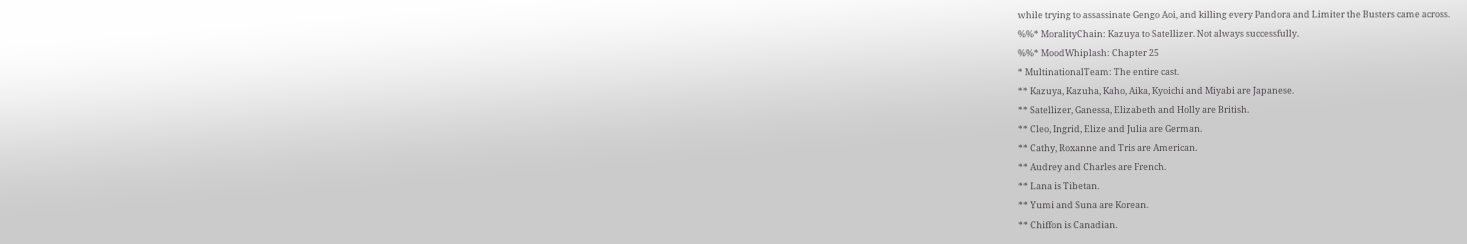while trying to assassinate Gengo Aoi, and killing every Pandora and Limiter the Busters came across.
%%* MoralityChain: Kazuya to Satellizer. Not always successfully.
%%* MoodWhiplash: Chapter 25
* MultinationalTeam: The entire cast.
** Kazuya, Kazuha, Kaho, Aika, Kyoichi and Miyabi are Japanese.
** Satellizer, Ganessa, Elizabeth and Holly are British.
** Cleo, Ingrid, Elize and Julia are German.
** Cathy, Roxanne and Tris are American.
** Audrey and Charles are French.
** Lana is Tibetan.
** Yumi and Suna are Korean.
** Chiffon is Canadian.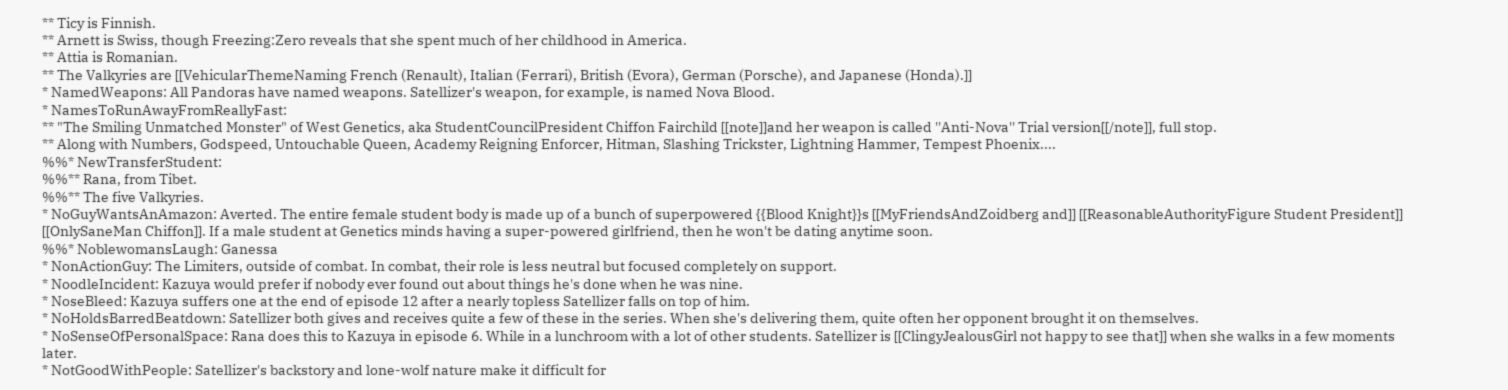** Ticy is Finnish.
** Arnett is Swiss, though Freezing:Zero reveals that she spent much of her childhood in America.
** Attia is Romanian.
** The Valkyries are [[VehicularThemeNaming French (Renault), Italian (Ferrari), British (Evora), German (Porsche), and Japanese (Honda).]]
* NamedWeapons: All Pandoras have named weapons. Satellizer's weapon, for example, is named Nova Blood.
* NamesToRunAwayFromReallyFast:
** "The Smiling Unmatched Monster" of West Genetics, aka StudentCouncilPresident Chiffon Fairchild [[note]]and her weapon is called ''Anti-Nova'' Trial version[[/note]], full stop.
** Along with Numbers, Godspeed, Untouchable Queen, Academy Reigning Enforcer, Hitman, Slashing Trickster, Lightning Hammer, Tempest Phoenix....
%%* NewTransferStudent:
%%** Rana, from Tibet.
%%** The five Valkyries.
* NoGuyWantsAnAmazon: Averted. The entire female student body is made up of a bunch of superpowered {{Blood Knight}}s [[MyFriendsAndZoidberg and]] [[ReasonableAuthorityFigure Student President]] [[OnlySaneMan Chiffon]]. If a male student at Genetics minds having a super-powered girlfriend, then he won't be dating anytime soon.
%%* NoblewomansLaugh: Ganessa
* NonActionGuy: The Limiters, outside of combat. In combat, their role is less neutral but focused completely on support.
* NoodleIncident: Kazuya would prefer if nobody ever found out about things he's done when he was nine.
* NoseBleed: Kazuya suffers one at the end of episode 12 after a nearly topless Satellizer falls on top of him.
* NoHoldsBarredBeatdown: Satellizer both gives and receives quite a few of these in the series. When she's delivering them, quite often her opponent brought it on themselves.
* NoSenseOfPersonalSpace: Rana does this to Kazuya in episode 6. While in a lunchroom with a lot of other students. Satellizer is [[ClingyJealousGirl not happy to see that]] when she walks in a few moments later.
* NotGoodWithPeople: Satellizer's backstory and lone-wolf nature make it difficult for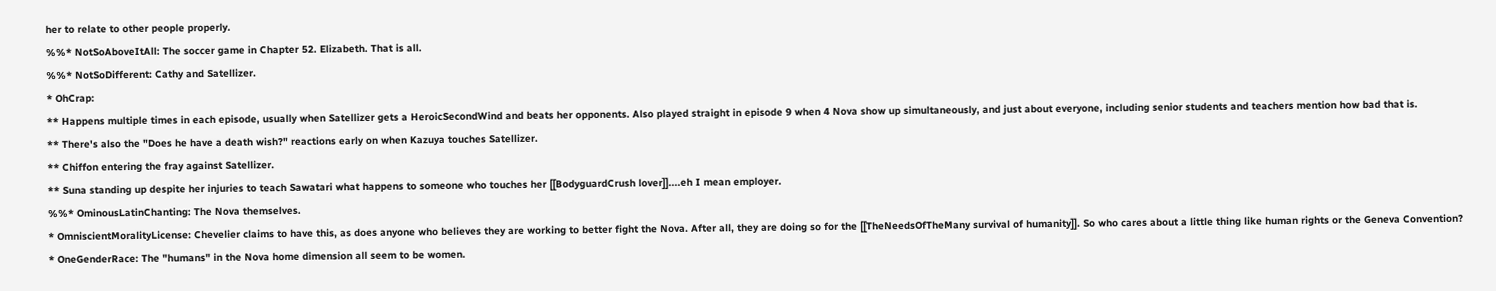her to relate to other people properly.
%%* NotSoAboveItAll: The soccer game in Chapter 52. Elizabeth. That is all.
%%* NotSoDifferent: Cathy and Satellizer.
* OhCrap:
** Happens multiple times in each episode, usually when Satellizer gets a HeroicSecondWind and beats her opponents. Also played straight in episode 9 when 4 Nova show up simultaneously, and just about everyone, including senior students and teachers mention how bad that is.
** There's also the "Does he have a death wish?" reactions early on when Kazuya touches Satellizer.
** Chiffon entering the fray against Satellizer.
** Suna standing up despite her injuries to teach Sawatari what happens to someone who touches her [[BodyguardCrush lover]]....eh I mean employer.
%%* OminousLatinChanting: The Nova themselves.
* OmniscientMoralityLicense: Chevelier claims to have this, as does anyone who believes they are working to better fight the Nova. After all, they are doing so for the [[TheNeedsOfTheMany survival of humanity]]. So who cares about a little thing like human rights or the Geneva Convention?
* OneGenderRace: The "humans" in the Nova home dimension all seem to be women.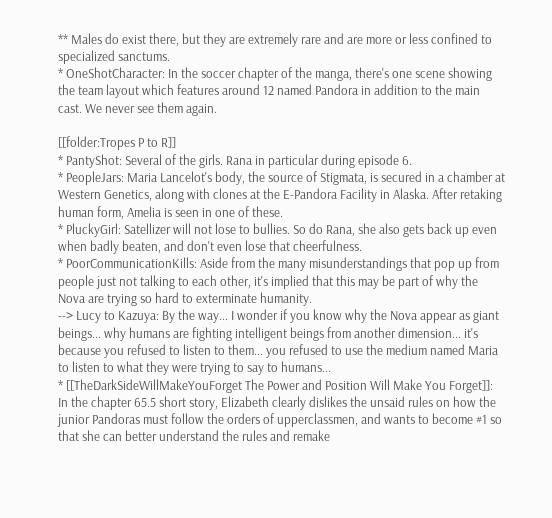** Males do exist there, but they are extremely rare and are more or less confined to specialized sanctums.
* OneShotCharacter: In the soccer chapter of the manga, there's one scene showing the team layout which features around 12 named Pandora in addition to the main cast. We never see them again.

[[folder:Tropes P to R]]
* PantyShot: Several of the girls. Rana in particular during episode 6.
* PeopleJars: Maria Lancelot's body, the source of Stigmata, is secured in a chamber at Western Genetics, along with clones at the E-Pandora Facility in Alaska. After retaking human form, Amelia is seen in one of these.
* PluckyGirl: Satellizer will not lose to bullies. So do Rana, she also gets back up even when badly beaten, and don't even lose that cheerfulness.
* PoorCommunicationKills: Aside from the many misunderstandings that pop up from people just not talking to each other, it's implied that this may be part of why the Nova are trying so hard to exterminate humanity.
--> Lucy to Kazuya: By the way... I wonder if you know why the Nova appear as giant beings... why humans are fighting intelligent beings from another dimension... it's because you refused to listen to them... you refused to use the medium named Maria to listen to what they were trying to say to humans...
* [[TheDarkSideWillMakeYouForget The Power and Position Will Make You Forget]]: In the chapter 65.5 short story, Elizabeth clearly dislikes the unsaid rules on how the junior Pandoras must follow the orders of upperclassmen, and wants to become #1 so that she can better understand the rules and remake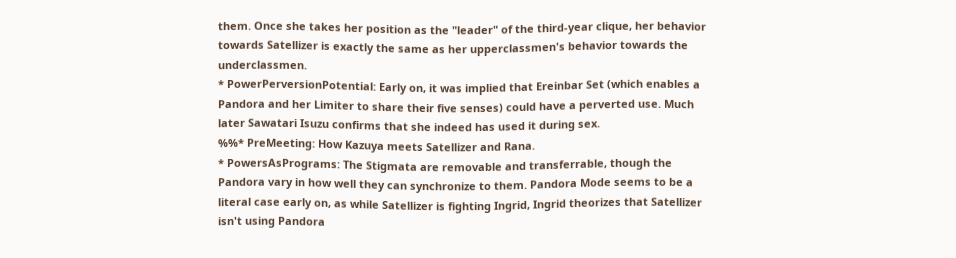them. Once she takes her position as the "leader" of the third-year clique, her behavior towards Satellizer is exactly the same as her upperclassmen's behavior towards the underclassmen.
* PowerPerversionPotential: Early on, it was implied that Ereinbar Set (which enables a Pandora and her Limiter to share their five senses) could have a perverted use. Much later Sawatari Isuzu confirms that she indeed has used it during sex.
%%* PreMeeting: How Kazuya meets Satellizer and Rana.
* PowersAsPrograms: The Stigmata are removable and transferrable, though the Pandora vary in how well they can synchronize to them. Pandora Mode seems to be a literal case early on, as while Satellizer is fighting Ingrid, Ingrid theorizes that Satellizer isn't using Pandora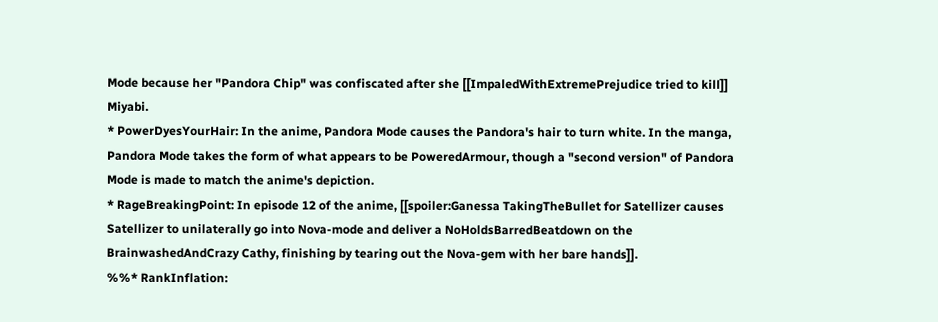Mode because her "Pandora Chip" was confiscated after she [[ImpaledWithExtremePrejudice tried to kill]] Miyabi.
* PowerDyesYourHair: In the anime, Pandora Mode causes the Pandora's hair to turn white. In the manga, Pandora Mode takes the form of what appears to be PoweredArmour, though a "second version" of Pandora Mode is made to match the anime's depiction.
* RageBreakingPoint: In episode 12 of the anime, [[spoiler:Ganessa TakingTheBullet for Satellizer causes Satellizer to unilaterally go into Nova-mode and deliver a NoHoldsBarredBeatdown on the BrainwashedAndCrazy Cathy, finishing by tearing out the Nova-gem with her bare hands]].
%%* RankInflation: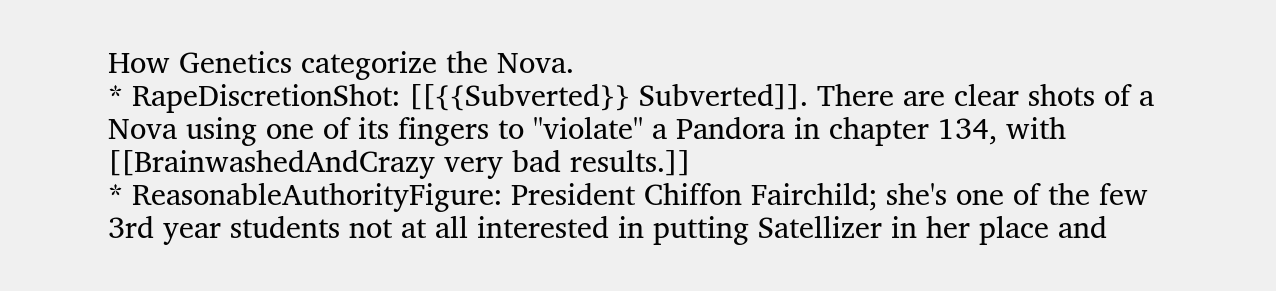How Genetics categorize the Nova.
* RapeDiscretionShot: [[{{Subverted}} Subverted]]. There are clear shots of a Nova using one of its fingers to ''violate'' a Pandora in chapter 134, with [[BrainwashedAndCrazy very bad results.]]
* ReasonableAuthorityFigure: President Chiffon Fairchild; she's one of the few 3rd year students not at all interested in putting Satellizer in her place and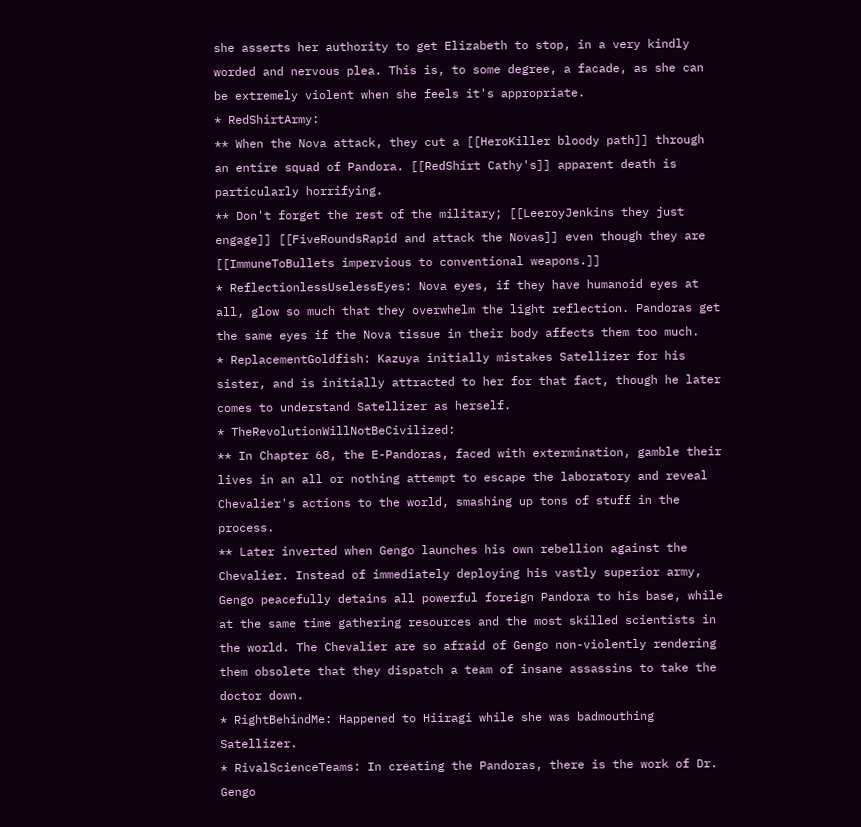she asserts her authority to get Elizabeth to stop, in a very kindly worded and nervous plea. This is, to some degree, a facade, as she can be extremely violent when she feels it's appropriate.
* RedShirtArmy:
** When the Nova attack, they cut a [[HeroKiller bloody path]] through an entire squad of Pandora. [[RedShirt Cathy's]] apparent death is particularly horrifying.
** Don't forget the rest of the military; [[LeeroyJenkins they just engage]] [[FiveRoundsRapid and attack the Novas]] even though they are [[ImmuneToBullets impervious to conventional weapons.]]
* ReflectionlessUselessEyes: Nova eyes, if they have humanoid eyes at all, glow so much that they overwhelm the light reflection. Pandoras get the same eyes if the Nova tissue in their body affects them too much.
* ReplacementGoldfish: Kazuya initially mistakes Satellizer for his sister, and is initially attracted to her for that fact, though he later comes to understand Satellizer as herself.
* TheRevolutionWillNotBeCivilized:
** In Chapter 68, the E-Pandoras, faced with extermination, gamble their lives in an all or nothing attempt to escape the laboratory and reveal Chevalier's actions to the world, smashing up tons of stuff in the process.
** Later inverted when Gengo launches his own rebellion against the Chevalier. Instead of immediately deploying his vastly superior army, Gengo peacefully detains all powerful foreign Pandora to his base, while at the same time gathering resources and the most skilled scientists in the world. The Chevalier are so afraid of Gengo non-violently rendering them obsolete that they dispatch a team of insane assassins to take the doctor down.
* RightBehindMe: Happened to Hiiragi while she was badmouthing Satellizer.
* RivalScienceTeams: In creating the Pandoras, there is the work of Dr. Gengo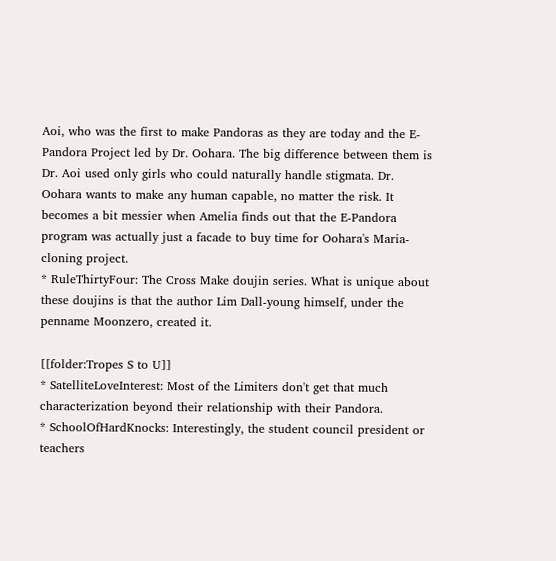Aoi, who was the first to make Pandoras as they are today and the E-Pandora Project led by Dr. Oohara. The big difference between them is Dr. Aoi used only girls who could naturally handle stigmata. Dr. Oohara wants to make any human capable, no matter the risk. It becomes a bit messier when Amelia finds out that the E-Pandora program was actually just a facade to buy time for Oohara's Maria-cloning project.
* RuleThirtyFour: The Cross Make doujin series. What is unique about these doujins is that the author Lim Dall-young himself, under the penname Moonzero, created it.

[[folder:Tropes S to U]]
* SatelliteLoveInterest: Most of the Limiters don't get that much characterization beyond their relationship with their Pandora.
* SchoolOfHardKnocks: Interestingly, the student council president or teachers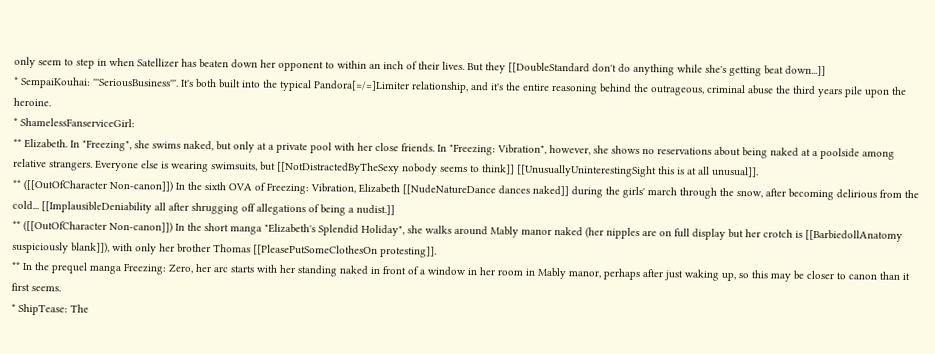only seem to step in when Satellizer has beaten down her opponent to within an inch of their lives. But they [[DoubleStandard don't do anything while she's getting beat down...]]
* SempaiKouhai: '''SeriousBusiness'''. It's both built into the typical Pandora[=/=]Limiter relationship, and it's the entire reasoning behind the outrageous, criminal abuse the third years pile upon the heroine.
* ShamelessFanserviceGirl:
** Elizabeth. In "Freezing", she swims naked, but only at a private pool with her close friends. In "Freezing: Vibration", however, she shows no reservations about being naked at a poolside among relative strangers. Everyone else is wearing swimsuits, but [[NotDistractedByTheSexy nobody seems to think]] [[UnusuallyUninterestingSight this is at all unusual]].
** ([[OutOfCharacter Non-canon]]) In the sixth OVA of Freezing: Vibration, Elizabeth [[NudeNatureDance dances naked]] during the girls' march through the snow, after becoming delirious from the cold... [[ImplausibleDeniability all after shrugging off allegations of being a nudist.]]
** ([[OutOfCharacter Non-canon]]) In the short manga "Elizabeth's Splendid Holiday", she walks around Mably manor naked (her nipples are on full display but her crotch is [[BarbiedollAnatomy suspiciously blank]]), with only her brother Thomas [[PleasePutSomeClothesOn protesting]].
** In the prequel manga Freezing: Zero, her arc starts with her standing naked in front of a window in her room in Mably manor, perhaps after just waking up, so this may be closer to canon than it first seems.
* ShipTease: The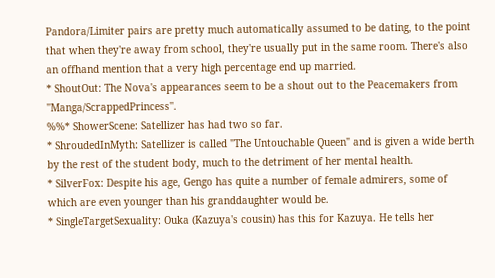Pandora/Limiter pairs are pretty much automatically assumed to be dating, to the point that when they're away from school, they're usually put in the same room. There's also an offhand mention that a very high percentage end up married.
* ShoutOut: The Nova's appearances seem to be a shout out to the Peacemakers from ''Manga/ScrappedPrincess''.
%%* ShowerScene: Satellizer has had two so far.
* ShroudedInMyth: Satellizer is called "The Untouchable Queen" and is given a wide berth by the rest of the student body, much to the detriment of her mental health.
* SilverFox: Despite his age, Gengo has quite a number of female admirers, some of which are even younger than his granddaughter would be.
* SingleTargetSexuality: Ouka (Kazuya's cousin) has this for Kazuya. He tells her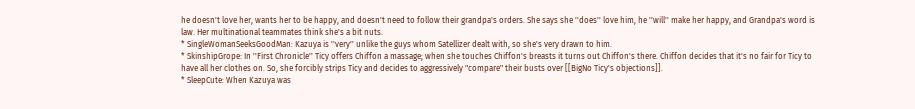he doesn't love her, wants her to be happy, and doesn't need to follow their grandpa's orders. She says she ''does'' love him, he ''will'' make her happy, and Grandpa's word is law. Her multinational teammates think she's a bit nuts.
* SingleWomanSeeksGoodMan: Kazuya is ''very'' unlike the guys whom Satellizer dealt with, so she's very drawn to him.
* SkinshipGrope: In ''First Chronicle'' Ticy offers Chiffon a massage; when she touches Chiffon's breasts it turns out Chiffon's there. Chiffon decides that it's no fair for Ticy to have all her clothes on. So, she forcibly strips Ticy and decides to aggressively "compare" their busts over [[BigNo Ticy's objections]].
* SleepCute: When Kazuya was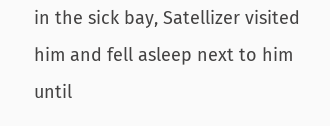in the sick bay, Satellizer visited him and fell asleep next to him until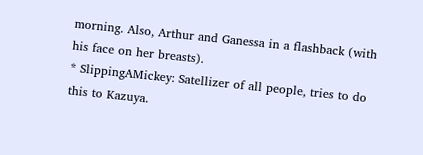morning. Also, Arthur and Ganessa in a flashback (with his face on her breasts).
* SlippingAMickey: Satellizer of all people, tries to do this to Kazuya.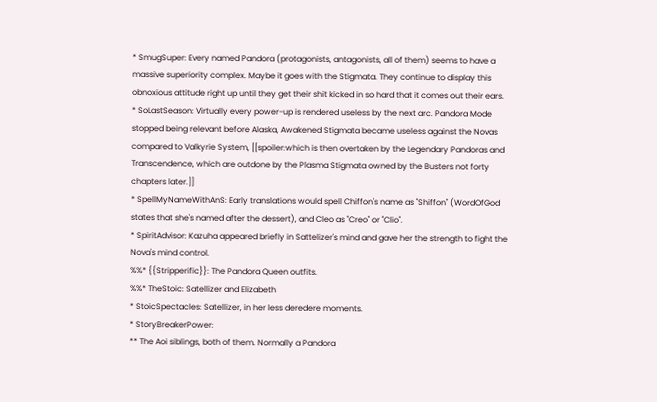* SmugSuper: Every named Pandora (protagonists, antagonists, all of them) seems to have a massive superiority complex. Maybe it goes with the Stigmata. They continue to display this obnoxious attitude right up until they get their shit kicked in so hard that it comes out their ears.
* SoLastSeason: Virtually every power-up is rendered useless by the next arc. Pandora Mode stopped being relevant before Alaska, Awakened Stigmata became useless against the Novas compared to Valkyrie System, [[spoiler:which is then overtaken by the Legendary Pandoras and Transcendence, which are outdone by the Plasma Stigmata owned by the Busters not forty chapters later.]]
* SpellMyNameWithAnS: Early translations would spell Chiffon's name as "Shiffon" (WordOfGod states that she's named after the dessert), and Cleo as "Creo" or "Clio".
* SpiritAdvisor: Kazuha appeared briefly in Sattelizer's mind and gave her the strength to fight the Nova's mind control.
%%* {{Stripperific}}: The Pandora Queen outfits.
%%* TheStoic: Satellizer and Elizabeth
* StoicSpectacles: Satellizer, in her less deredere moments.
* StoryBreakerPower:
** The Aoi siblings, both of them. Normally a Pandora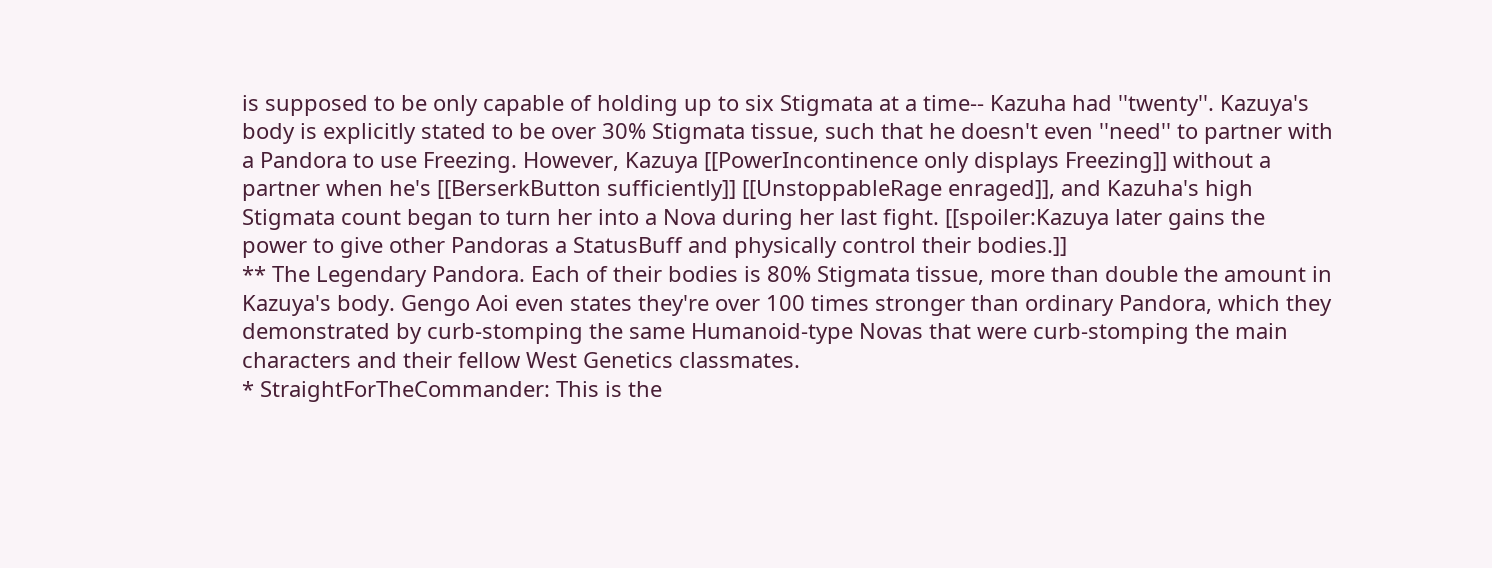is supposed to be only capable of holding up to six Stigmata at a time-- Kazuha had ''twenty''. Kazuya's body is explicitly stated to be over 30% Stigmata tissue, such that he doesn't even ''need'' to partner with a Pandora to use Freezing. However, Kazuya [[PowerIncontinence only displays Freezing]] without a partner when he's [[BerserkButton sufficiently]] [[UnstoppableRage enraged]], and Kazuha's high Stigmata count began to turn her into a Nova during her last fight. [[spoiler:Kazuya later gains the power to give other Pandoras a StatusBuff and physically control their bodies.]]
** The Legendary Pandora. Each of their bodies is 80% Stigmata tissue, more than double the amount in Kazuya's body. Gengo Aoi even states they're over 100 times stronger than ordinary Pandora, which they demonstrated by curb-stomping the same Humanoid-type Novas that were curb-stomping the main characters and their fellow West Genetics classmates.
* StraightForTheCommander: This is the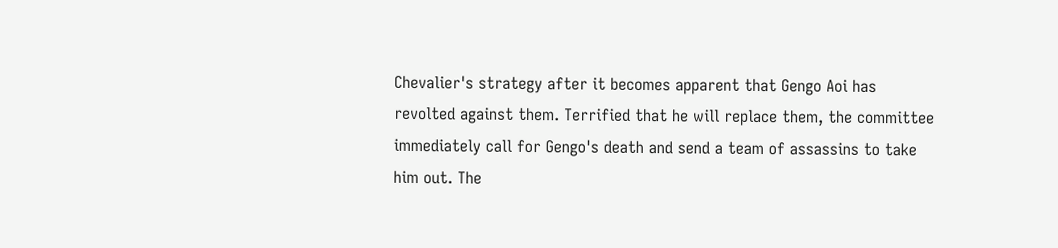Chevalier's strategy after it becomes apparent that Gengo Aoi has revolted against them. Terrified that he will replace them, the committee immediately call for Gengo's death and send a team of assassins to take him out. The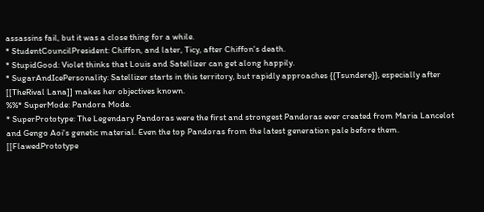assassins fail, but it was a close thing for a while.
* StudentCouncilPresident: Chiffon, and later, Ticy, after Chiffon's death.
* StupidGood: Violet thinks that Louis and Satellizer can get along happily.
* SugarAndIcePersonality: Satellizer starts in this territory, but rapidly approaches {{Tsundere}}, especially after [[TheRival Lana]] makes her objectives known.
%%* SuperMode: Pandora Mode.
* SuperPrototype: The Legendary Pandoras were the first and strongest Pandoras ever created from Maria Lancelot and Gengo Aoi's genetic material. Even the top Pandoras from the latest generation pale before them. [[FlawedPrototype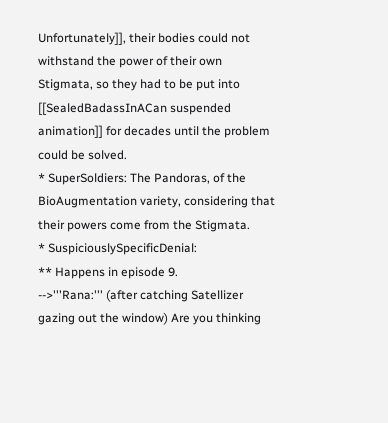Unfortunately]], their bodies could not withstand the power of their own Stigmata, so they had to be put into [[SealedBadassInACan suspended animation]] for decades until the problem could be solved.
* SuperSoldiers: The Pandoras, of the BioAugmentation variety, considering that their powers come from the Stigmata.
* SuspiciouslySpecificDenial:
** Happens in episode 9.
-->'''Rana:''' (after catching Satellizer gazing out the window) Are you thinking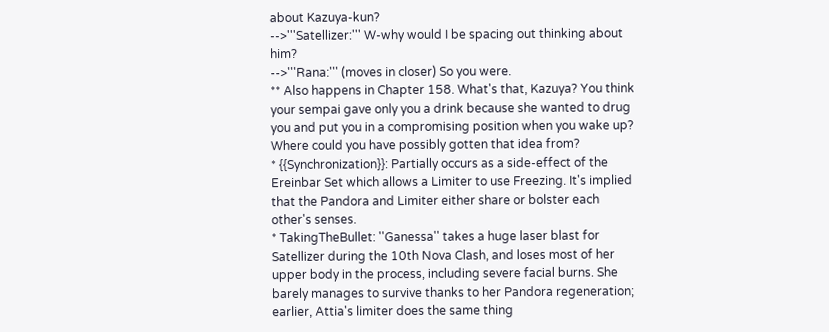about Kazuya-kun?
-->'''Satellizer:''' W-why would I be spacing out thinking about him?
-->'''Rana:''' (moves in closer) So you were.
** Also happens in Chapter 158. What's that, Kazuya? You think your sempai gave only you a drink because she wanted to drug you and put you in a compromising position when you wake up? Where could you have possibly gotten that idea from?
* {{Synchronization}}: Partially occurs as a side-effect of the Ereinbar Set which allows a Limiter to use Freezing. It's implied that the Pandora and Limiter either share or bolster each other's senses.
* TakingTheBullet: ''Ganessa'' takes a huge laser blast for Satellizer during the 10th Nova Clash, and loses most of her upper body in the process, including severe facial burns. She barely manages to survive thanks to her Pandora regeneration; earlier, Attia's limiter does the same thing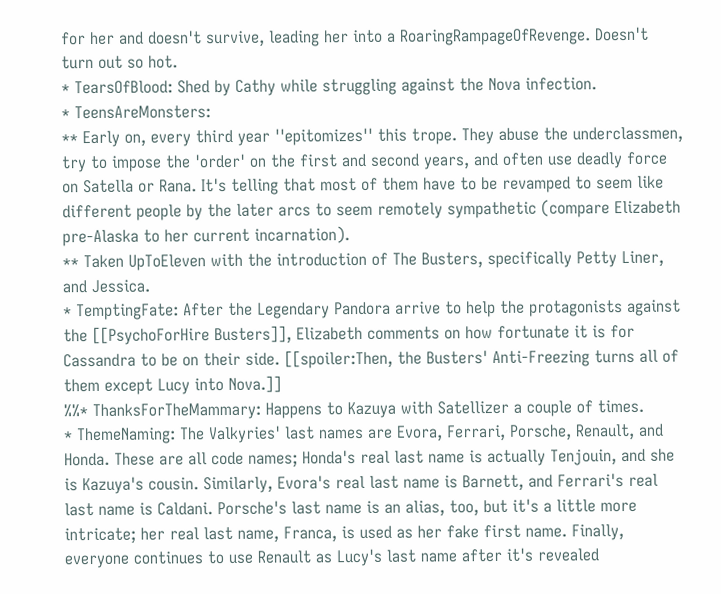for her and doesn't survive, leading her into a RoaringRampageOfRevenge. Doesn't turn out so hot.
* TearsOfBlood: Shed by Cathy while struggling against the Nova infection.
* TeensAreMonsters:
** Early on, every third year ''epitomizes'' this trope. They abuse the underclassmen, try to impose the 'order' on the first and second years, and often use deadly force on Satella or Rana. It's telling that most of them have to be revamped to seem like different people by the later arcs to seem remotely sympathetic (compare Elizabeth pre-Alaska to her current incarnation).
** Taken UpToEleven with the introduction of The Busters, specifically Petty Liner, and Jessica.
* TemptingFate: After the Legendary Pandora arrive to help the protagonists against the [[PsychoForHire Busters]], Elizabeth comments on how fortunate it is for Cassandra to be on their side. [[spoiler:Then, the Busters' Anti-Freezing turns all of them except Lucy into Nova.]]
%%* ThanksForTheMammary: Happens to Kazuya with Satellizer a couple of times.
* ThemeNaming: The Valkyries' last names are Evora, Ferrari, Porsche, Renault, and Honda. These are all code names; Honda's real last name is actually Tenjouin, and she is Kazuya's cousin. Similarly, Evora's real last name is Barnett, and Ferrari's real last name is Caldani. Porsche's last name is an alias, too, but it's a little more intricate; her real last name, Franca, is used as her fake first name. Finally, everyone continues to use Renault as Lucy's last name after it's revealed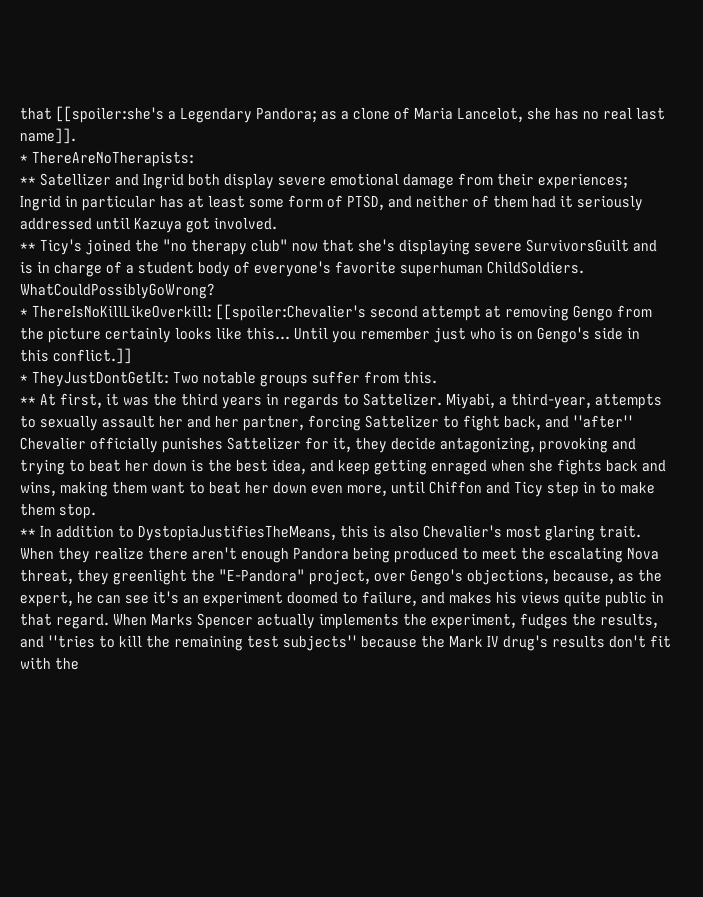that [[spoiler:she's a Legendary Pandora; as a clone of Maria Lancelot, she has no real last name]].
* ThereAreNoTherapists:
** Satellizer and Ingrid both display severe emotional damage from their experiences; Ingrid in particular has at least some form of PTSD, and neither of them had it seriously addressed until Kazuya got involved.
** Ticy's joined the "no therapy club" now that she's displaying severe SurvivorsGuilt and is in charge of a student body of everyone's favorite superhuman ChildSoldiers. WhatCouldPossiblyGoWrong?
* ThereIsNoKillLikeOverkill: [[spoiler:Chevalier's second attempt at removing Gengo from the picture certainly looks like this... Until you remember just who is on Gengo's side in this conflict.]]
* TheyJustDontGetIt: Two notable groups suffer from this.
** At first, it was the third years in regards to Sattelizer. Miyabi, a third-year, attempts to sexually assault her and her partner, forcing Sattelizer to fight back, and ''after'' Chevalier officially punishes Sattelizer for it, they decide antagonizing, provoking and trying to beat her down is the best idea, and keep getting enraged when she fights back and wins, making them want to beat her down even more, until Chiffon and Ticy step in to make them stop.
** In addition to DystopiaJustifiesTheMeans, this is also Chevalier's most glaring trait. When they realize there aren't enough Pandora being produced to meet the escalating Nova threat, they greenlight the "E-Pandora" project, over Gengo's objections, because, as the expert, he can see it's an experiment doomed to failure, and makes his views quite public in that regard. When Marks Spencer actually implements the experiment, fudges the results, and ''tries to kill the remaining test subjects'' because the Mark IV drug's results don't fit with the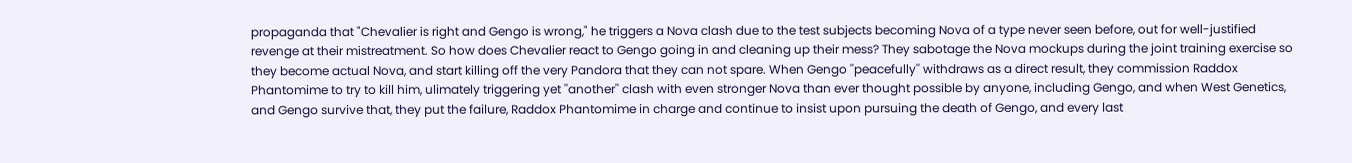propaganda that "Chevalier is right and Gengo is wrong," he triggers a Nova clash due to the test subjects becoming Nova of a type never seen before, out for well-justified revenge at their mistreatment. So how does Chevalier react to Gengo going in and cleaning up their mess? They sabotage the Nova mockups during the joint training exercise so they become actual Nova, and start killing off the very Pandora that they can not spare. When Gengo ''peacefully'' withdraws as a direct result, they commission Raddox Phantomime to try to kill him, ulimately triggering yet ''another'' clash with even stronger Nova than ever thought possible by anyone, including Gengo, and when West Genetics, and Gengo survive that, they put the failure, Raddox Phantomime in charge and continue to insist upon pursuing the death of Gengo, and every last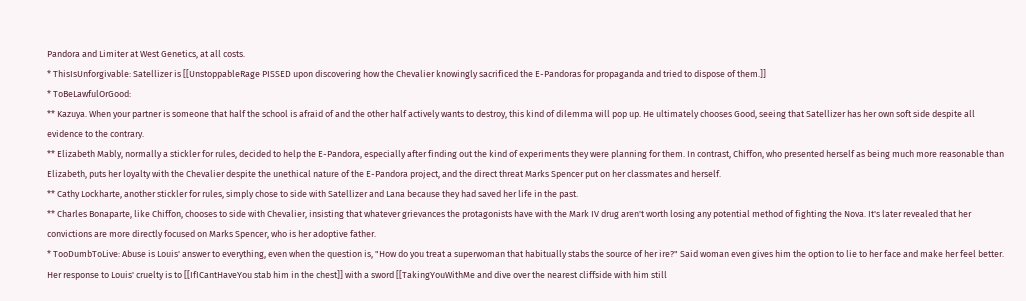Pandora and Limiter at West Genetics, at all costs.
* ThisIsUnforgivable: Satellizer is [[UnstoppableRage PISSED upon discovering how the Chevalier knowingly sacrificed the E-Pandoras for propaganda and tried to dispose of them.]]
* ToBeLawfulOrGood:
** Kazuya. When your partner is someone that half the school is afraid of and the other half actively wants to destroy, this kind of dilemma will pop up. He ultimately chooses Good, seeing that Satellizer has her own soft side despite all evidence to the contrary.
** Elizabeth Mably, normally a stickler for rules, decided to help the E-Pandora, especially after finding out the kind of experiments they were planning for them. In contrast, Chiffon, who presented herself as being much more reasonable than Elizabeth, puts her loyalty with the Chevalier despite the unethical nature of the E-Pandora project, and the direct threat Marks Spencer put on her classmates and herself.
** Cathy Lockharte, another stickler for rules, simply chose to side with Satellizer and Lana because they had saved her life in the past.
** Charles Bonaparte, like Chiffon, chooses to side with Chevalier, insisting that whatever grievances the protagonists have with the Mark IV drug aren't worth losing any potential method of fighting the Nova. It's later revealed that her convictions are more directly focused on Marks Spencer, who is her adoptive father.
* TooDumbToLive: Abuse is Louis' answer to everything, even when the question is, "How do you treat a superwoman that habitually stabs the source of her ire?" Said woman even gives him the option to lie to her face and make her feel better. Her response to Louis' cruelty is to [[IfICantHaveYou stab him in the chest]] with a sword [[TakingYouWithMe and dive over the nearest cliffside with him still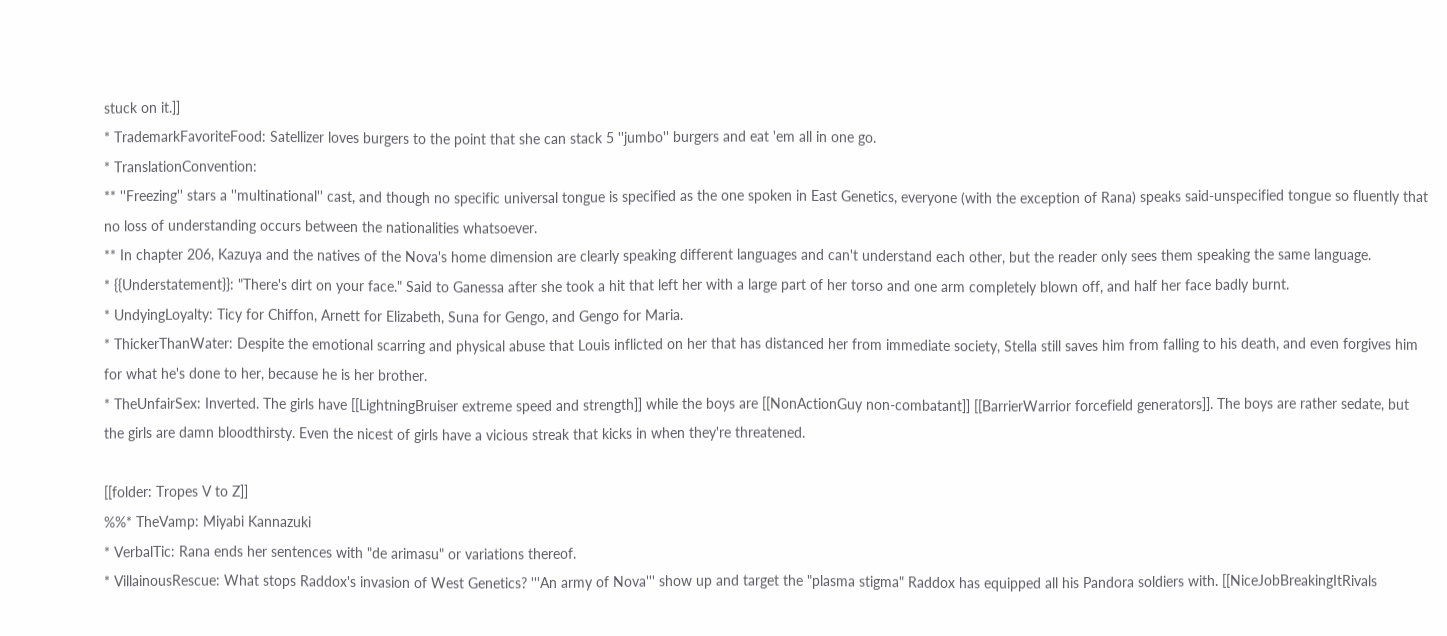stuck on it.]]
* TrademarkFavoriteFood: Satellizer loves burgers to the point that she can stack 5 ''jumbo'' burgers and eat 'em all in one go.
* TranslationConvention:
** ''Freezing'' stars a ''multinational'' cast, and though no specific universal tongue is specified as the one spoken in East Genetics, everyone (with the exception of Rana) speaks said-unspecified tongue so fluently that no loss of understanding occurs between the nationalities whatsoever.
** In chapter 206, Kazuya and the natives of the Nova's home dimension are clearly speaking different languages and can't understand each other, but the reader only sees them speaking the same language.
* {{Understatement}}: "There's dirt on your face." Said to Ganessa after she took a hit that left her with a large part of her torso and one arm completely blown off, and half her face badly burnt.
* UndyingLoyalty: Ticy for Chiffon, Arnett for Elizabeth, Suna for Gengo, and Gengo for Maria.
* ThickerThanWater: Despite the emotional scarring and physical abuse that Louis inflicted on her that has distanced her from immediate society, Stella still saves him from falling to his death, and even forgives him for what he's done to her, because he is her brother.
* TheUnfairSex: Inverted. The girls have [[LightningBruiser extreme speed and strength]] while the boys are [[NonActionGuy non-combatant]] [[BarrierWarrior forcefield generators]]. The boys are rather sedate, but the girls are damn bloodthirsty. Even the nicest of girls have a vicious streak that kicks in when they're threatened.

[[folder: Tropes V to Z]]
%%* TheVamp: Miyabi Kannazuki
* VerbalTic: Rana ends her sentences with "de arimasu" or variations thereof.
* VillainousRescue: What stops Raddox's invasion of West Genetics? '''An army of Nova''' show up and target the "plasma stigma" Raddox has equipped all his Pandora soldiers with. [[NiceJobBreakingItRivals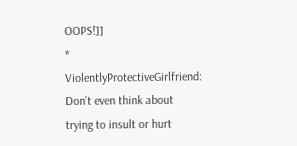OOPS!]]
* ViolentlyProtectiveGirlfriend: Don't even think about trying to insult or hurt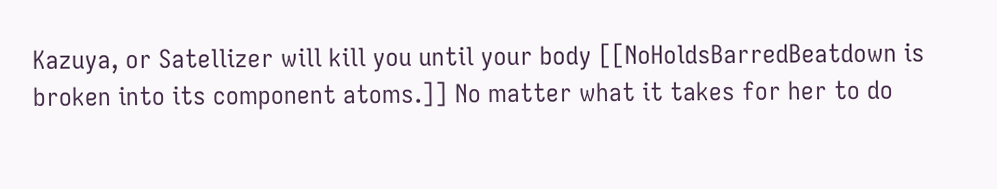Kazuya, or Satellizer will kill you until your body [[NoHoldsBarredBeatdown is broken into its component atoms.]] No matter what it takes for her to do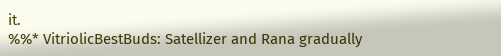it.
%%* VitriolicBestBuds: Satellizer and Rana gradually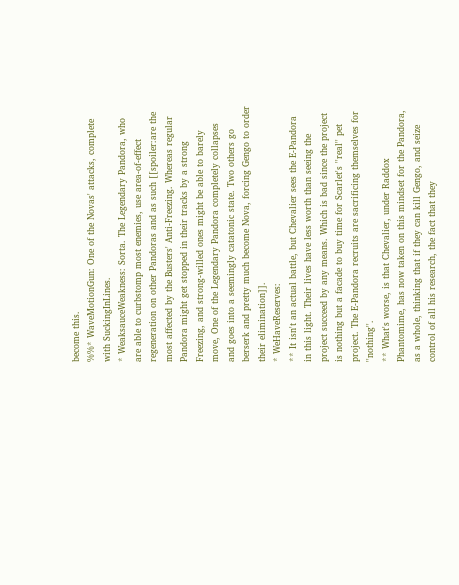become this.
%%* WaveMotionGun: One of the Novas' attacks, complete with SuckingInLines.
* WeaksauceWeakness: Sorta. The Legendary Pandora, who are able to curbstomp most enemies, use area-of-effect regeneration on other Pandoras and as such [[spoiler:are the most affected by the Busters' Anti-Freezing. Whereas regular Pandora might get stopped in their tracks by a strong Freezing, and strong-willed ones might be able to barely move, One of the Legendary Pandora completely collapses and goes into a seemingly catatonic state. Two others go berserk and pretty much become Nova, forcing Gengo to order their elimination]].
* WeHaveReserves:
** It isn't an actual battle, but Chevalier sees the E-Pandora in this light. Their lives have less worth than seeing the project succeed by any means. Which is bad since the project is nothing but a facade to buy time for Scarlet's ''real'' pet project. The E-Pandora recruits are sacrificing themselves for ''nothing''.
** What's worse, is that Chevalier, under Raddox Phantomime, has now taken on this mindset for the Pandora, as a whole, thinking that if they can kill Gengo, and seize control of all his research, the fact that they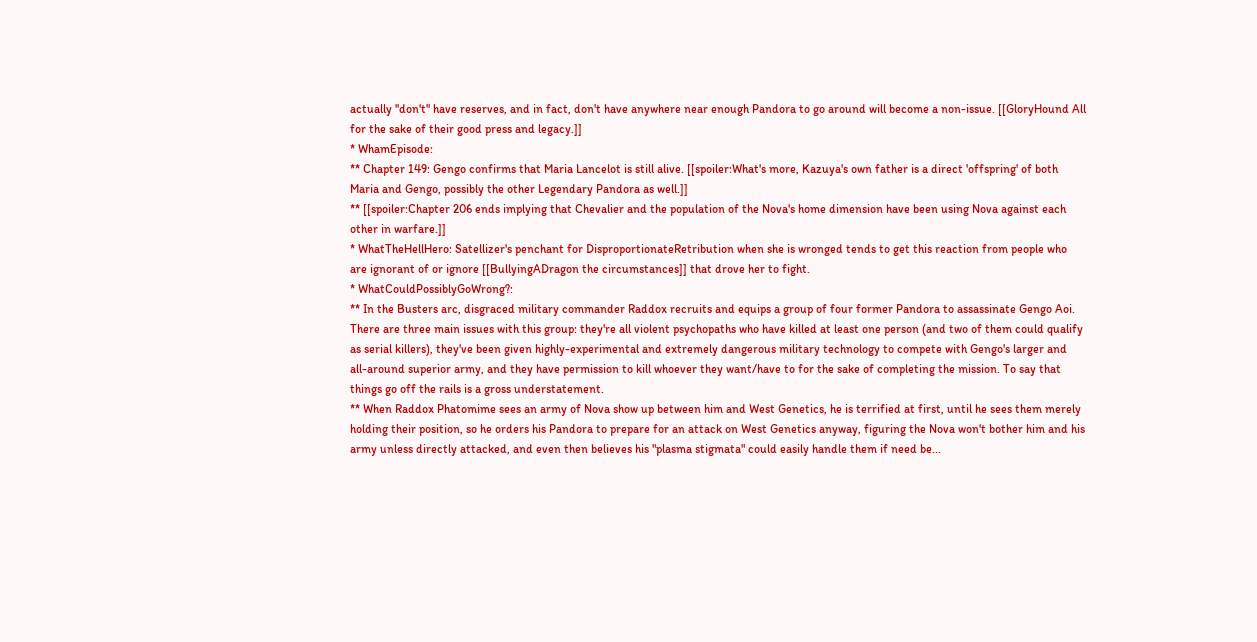actually ''don't'' have reserves, and in fact, don't have anywhere near enough Pandora to go around will become a non-issue. [[GloryHound All for the sake of their good press and legacy.]]
* WhamEpisode:
** Chapter 149: Gengo confirms that Maria Lancelot is still alive. [[spoiler:What's more, Kazuya's own father is a direct 'offspring' of both Maria and Gengo, possibly the other Legendary Pandora as well.]]
** [[spoiler:Chapter 206 ends implying that Chevalier and the population of the Nova's home dimension have been using Nova against each other in warfare.]]
* WhatTheHellHero: Satellizer's penchant for DisproportionateRetribution when she is wronged tends to get this reaction from people who are ignorant of or ignore [[BullyingADragon the circumstances]] that drove her to fight.
* WhatCouldPossiblyGoWrong?:
** In the Busters arc, disgraced military commander Raddox recruits and equips a group of four former Pandora to assassinate Gengo Aoi. There are three main issues with this group: they're all violent psychopaths who have killed at least one person (and two of them could qualify as serial killers), they've been given highly-experimental and extremely dangerous military technology to compete with Gengo's larger and all-around superior army, and they have permission to kill whoever they want/have to for the sake of completing the mission. To say that things go off the rails is a gross understatement.
** When Raddox Phatomime sees an army of Nova show up between him and West Genetics, he is terrified at first, until he sees them merely holding their position, so he orders his Pandora to prepare for an attack on West Genetics anyway, figuring the Nova won't bother him and his army unless directly attacked, and even then believes his "plasma stigmata" could easily handle them if need be...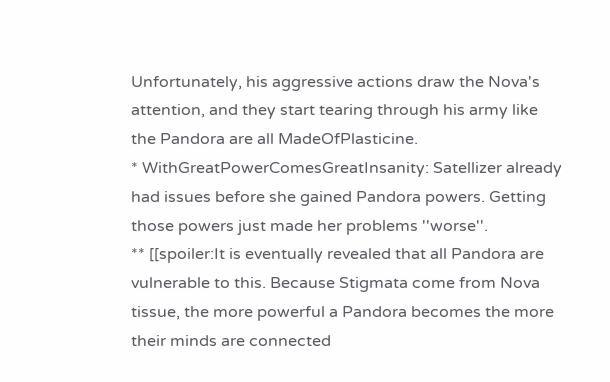Unfortunately, his aggressive actions draw the Nova's attention, and they start tearing through his army like the Pandora are all MadeOfPlasticine.
* WithGreatPowerComesGreatInsanity: Satellizer already had issues before she gained Pandora powers. Getting those powers just made her problems ''worse''.
** [[spoiler:It is eventually revealed that all Pandora are vulnerable to this. Because Stigmata come from Nova tissue, the more powerful a Pandora becomes the more their minds are connected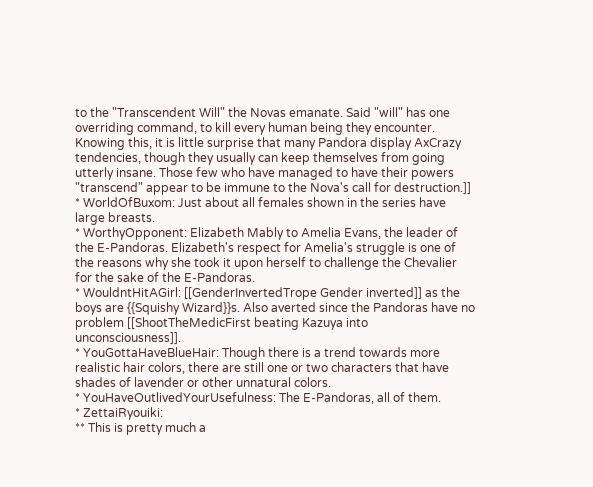to the "Transcendent Will" the Novas emanate. Said "will" has one overriding command, to kill every human being they encounter. Knowing this, it is little surprise that many Pandora display AxCrazy tendencies, though they usually can keep themselves from going utterly insane. Those few who have managed to have their powers "transcend" appear to be immune to the Nova's call for destruction.]]
* WorldOfBuxom: Just about all females shown in the series have large breasts.
* WorthyOpponent: Elizabeth Mably to Amelia Evans, the leader of the E-Pandoras. Elizabeth's respect for Amelia's struggle is one of the reasons why she took it upon herself to challenge the Chevalier for the sake of the E-Pandoras.
* WouldntHitAGirl: [[GenderInvertedTrope Gender inverted]] as the boys are {{Squishy Wizard}}s. Also averted since the Pandoras have no problem [[ShootTheMedicFirst beating Kazuya into unconsciousness]].
* YouGottaHaveBlueHair: Though there is a trend towards more realistic hair colors, there are still one or two characters that have shades of lavender or other unnatural colors.
* YouHaveOutlivedYourUsefulness: The E-Pandoras, all of them.
* ZettaiRyouiki:
** This is pretty much a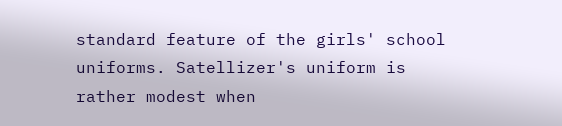standard feature of the girls' school uniforms. Satellizer's uniform is rather modest when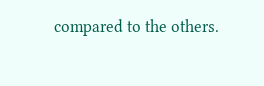compared to the others.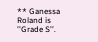** Ganessa Roland is ''Grade S''.